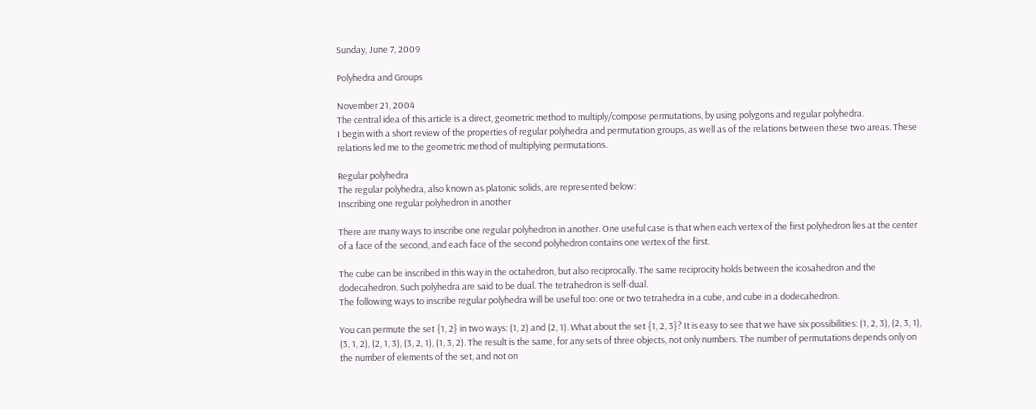Sunday, June 7, 2009

Polyhedra and Groups

November 21, 2004
The central idea of this article is a direct, geometric method to multiply/compose permutations, by using polygons and regular polyhedra.
I begin with a short review of the properties of regular polyhedra and permutation groups, as well as of the relations between these two areas. These relations led me to the geometric method of multiplying permutations.

Regular polyhedra
The regular polyhedra, also known as platonic solids, are represented below:
Inscribing one regular polyhedron in another

There are many ways to inscribe one regular polyhedron in another. One useful case is that when each vertex of the first polyhedron lies at the center of a face of the second, and each face of the second polyhedron contains one vertex of the first.

The cube can be inscribed in this way in the octahedron, but also reciprocally. The same reciprocity holds between the icosahedron and the dodecahedron. Such polyhedra are said to be dual. The tetrahedron is self-dual.
The following ways to inscribe regular polyhedra will be useful too: one or two tetrahedra in a cube, and cube in a dodecahedron.

You can permute the set {1, 2} in two ways: (1, 2) and (2, 1). What about the set {1, 2, 3}? It is easy to see that we have six possibilities: (1, 2, 3), (2, 3, 1), (3, 1, 2), (2, 1, 3), (3, 2, 1), (1, 3, 2). The result is the same, for any sets of three objects, not only numbers. The number of permutations depends only on the number of elements of the set, and not on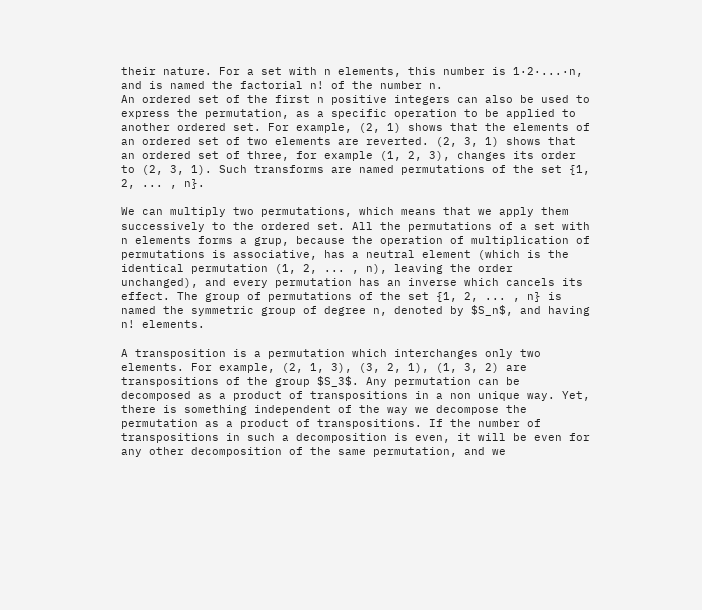their nature. For a set with n elements, this number is 1·2·...·n, and is named the factorial n! of the number n.
An ordered set of the first n positive integers can also be used to express the permutation, as a specific operation to be applied to another ordered set. For example, (2, 1) shows that the elements of an ordered set of two elements are reverted. (2, 3, 1) shows that an ordered set of three, for example (1, 2, 3), changes its order to (2, 3, 1). Such transforms are named permutations of the set {1, 2, ... , n}.

We can multiply two permutations, which means that we apply them successively to the ordered set. All the permutations of a set with n elements forms a grup, because the operation of multiplication of permutations is associative, has a neutral element (which is the identical permutation (1, 2, ... , n), leaving the order unchanged), and every permutation has an inverse which cancels its effect. The group of permutations of the set {1, 2, ... , n} is named the symmetric group of degree n, denoted by $S_n$, and having n! elements.

A transposition is a permutation which interchanges only two elements. For example, (2, 1, 3), (3, 2, 1), (1, 3, 2) are transpositions of the group $S_3$. Any permutation can be decomposed as a product of transpositions in a non unique way. Yet, there is something independent of the way we decompose the permutation as a product of transpositions. If the number of transpositions in such a decomposition is even, it will be even for any other decomposition of the same permutation, and we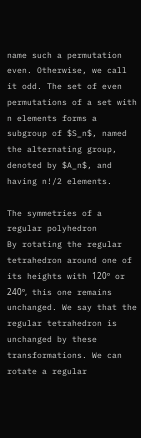name such a permutation even. Otherwise, we call it odd. The set of even permutations of a set with n elements forms a subgroup of $S_n$, named the alternating group, denoted by $A_n$, and having n!/2 elements.

The symmetries of a regular polyhedron
By rotating the regular tetrahedron around one of its heights with 120º or 240º, this one remains unchanged. We say that the regular tetrahedron is unchanged by these transformations. We can rotate a regular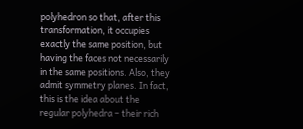polyhedron so that, after this transformation, it occupies exactly the same position, but having the faces not necessarily in the same positions. Also, they admit symmetry planes. In fact, this is the idea about the regular polyhedra – their rich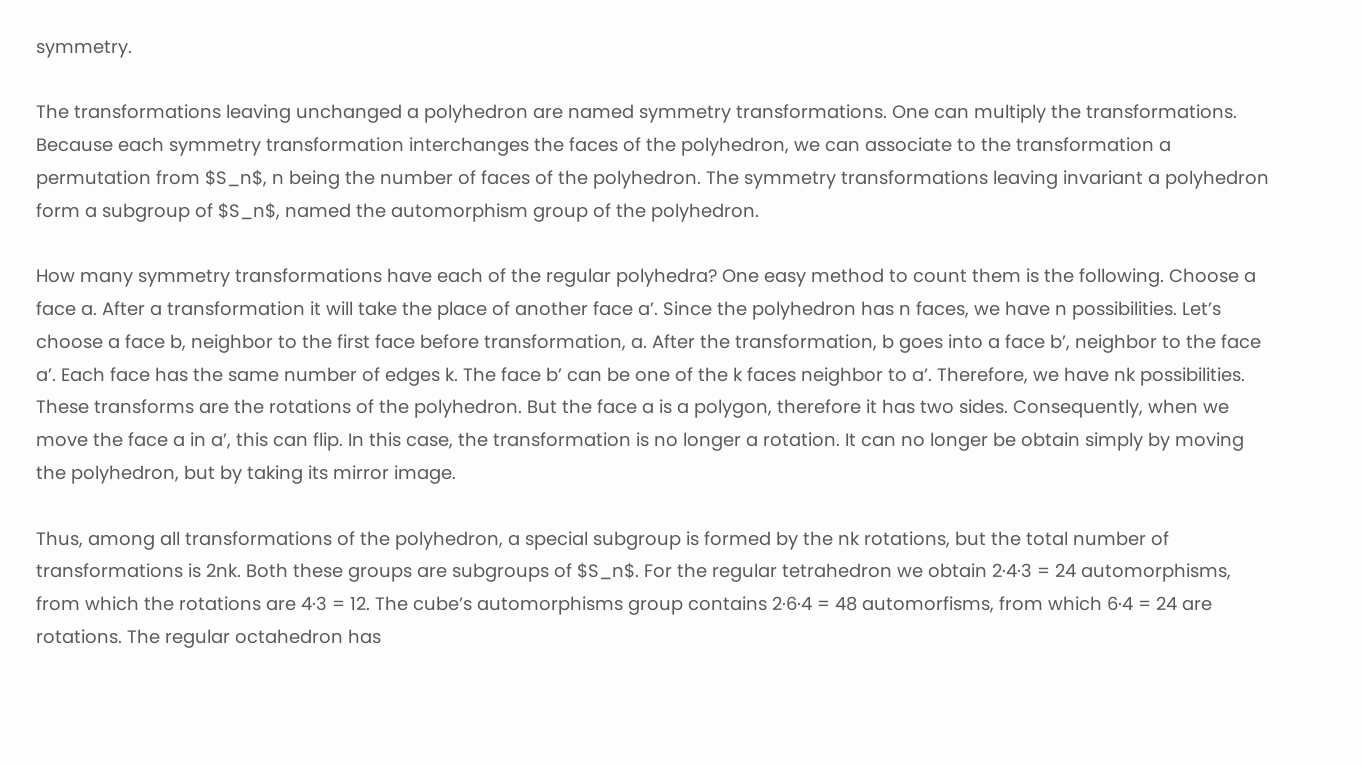symmetry.

The transformations leaving unchanged a polyhedron are named symmetry transformations. One can multiply the transformations. Because each symmetry transformation interchanges the faces of the polyhedron, we can associate to the transformation a permutation from $S_n$, n being the number of faces of the polyhedron. The symmetry transformations leaving invariant a polyhedron form a subgroup of $S_n$, named the automorphism group of the polyhedron.

How many symmetry transformations have each of the regular polyhedra? One easy method to count them is the following. Choose a face a. After a transformation it will take the place of another face a’. Since the polyhedron has n faces, we have n possibilities. Let’s choose a face b, neighbor to the first face before transformation, a. After the transformation, b goes into a face b’, neighbor to the face a’. Each face has the same number of edges k. The face b’ can be one of the k faces neighbor to a’. Therefore, we have nk possibilities. These transforms are the rotations of the polyhedron. But the face a is a polygon, therefore it has two sides. Consequently, when we move the face a in a’, this can flip. In this case, the transformation is no longer a rotation. It can no longer be obtain simply by moving the polyhedron, but by taking its mirror image.

Thus, among all transformations of the polyhedron, a special subgroup is formed by the nk rotations, but the total number of transformations is 2nk. Both these groups are subgroups of $S_n$. For the regular tetrahedron we obtain 2·4·3 = 24 automorphisms, from which the rotations are 4·3 = 12. The cube’s automorphisms group contains 2·6·4 = 48 automorfisms, from which 6·4 = 24 are rotations. The regular octahedron has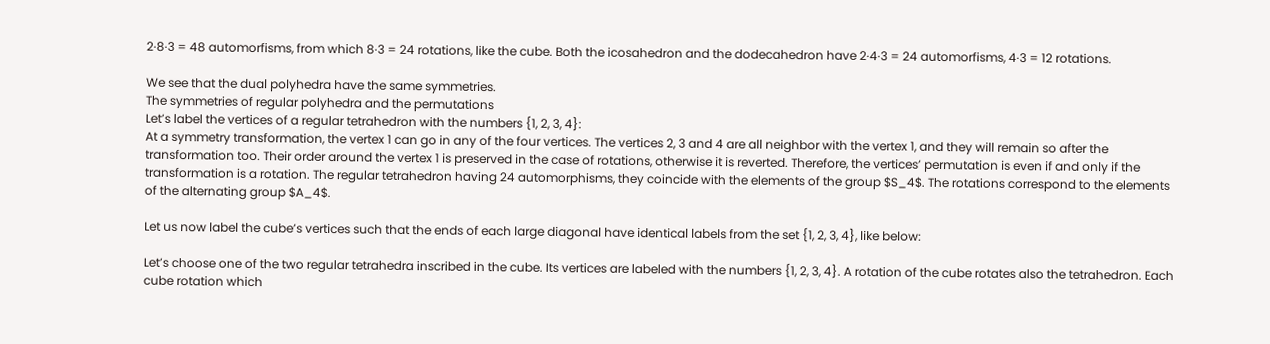2·8·3 = 48 automorfisms, from which 8·3 = 24 rotations, like the cube. Both the icosahedron and the dodecahedron have 2·4·3 = 24 automorfisms, 4·3 = 12 rotations.

We see that the dual polyhedra have the same symmetries.
The symmetries of regular polyhedra and the permutations
Let’s label the vertices of a regular tetrahedron with the numbers {1, 2, 3, 4}:
At a symmetry transformation, the vertex 1 can go in any of the four vertices. The vertices 2, 3 and 4 are all neighbor with the vertex 1, and they will remain so after the transformation too. Their order around the vertex 1 is preserved in the case of rotations, otherwise it is reverted. Therefore, the vertices’ permutation is even if and only if the transformation is a rotation. The regular tetrahedron having 24 automorphisms, they coincide with the elements of the group $S_4$. The rotations correspond to the elements of the alternating group $A_4$.

Let us now label the cube’s vertices such that the ends of each large diagonal have identical labels from the set {1, 2, 3, 4}, like below:

Let’s choose one of the two regular tetrahedra inscribed in the cube. Its vertices are labeled with the numbers {1, 2, 3, 4}. A rotation of the cube rotates also the tetrahedron. Each cube rotation which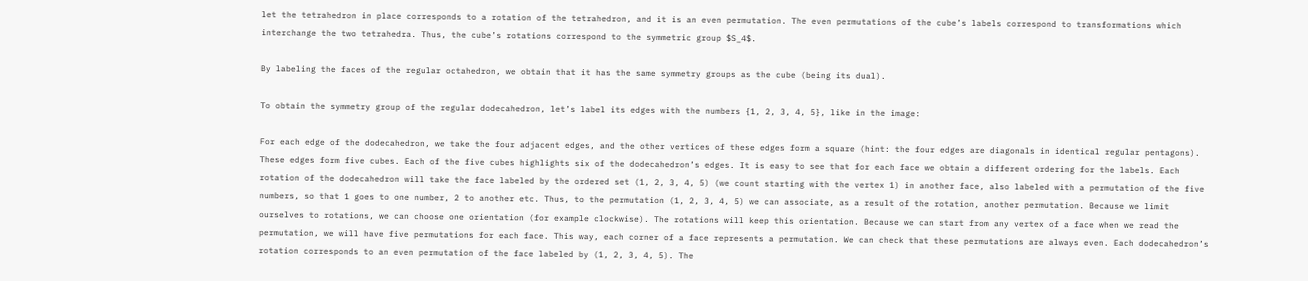let the tetrahedron in place corresponds to a rotation of the tetrahedron, and it is an even permutation. The even permutations of the cube’s labels correspond to transformations which interchange the two tetrahedra. Thus, the cube’s rotations correspond to the symmetric group $S_4$.

By labeling the faces of the regular octahedron, we obtain that it has the same symmetry groups as the cube (being its dual).

To obtain the symmetry group of the regular dodecahedron, let’s label its edges with the numbers {1, 2, 3, 4, 5}, like in the image:

For each edge of the dodecahedron, we take the four adjacent edges, and the other vertices of these edges form a square (hint: the four edges are diagonals in identical regular pentagons). These edges form five cubes. Each of the five cubes highlights six of the dodecahedron’s edges. It is easy to see that for each face we obtain a different ordering for the labels. Each rotation of the dodecahedron will take the face labeled by the ordered set (1, 2, 3, 4, 5) (we count starting with the vertex 1) in another face, also labeled with a permutation of the five numbers, so that 1 goes to one number, 2 to another etc. Thus, to the permutation (1, 2, 3, 4, 5) we can associate, as a result of the rotation, another permutation. Because we limit ourselves to rotations, we can choose one orientation (for example clockwise). The rotations will keep this orientation. Because we can start from any vertex of a face when we read the permutation, we will have five permutations for each face. This way, each corner of a face represents a permutation. We can check that these permutations are always even. Each dodecahedron’s rotation corresponds to an even permutation of the face labeled by (1, 2, 3, 4, 5). The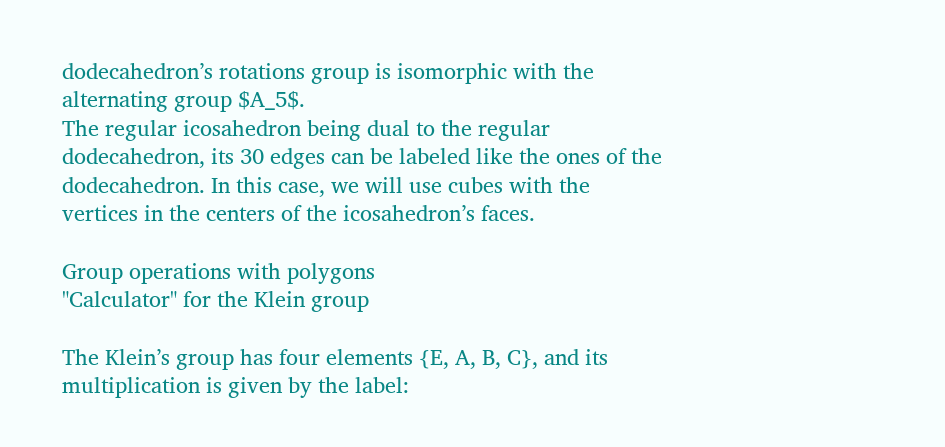dodecahedron’s rotations group is isomorphic with the alternating group $A_5$.
The regular icosahedron being dual to the regular dodecahedron, its 30 edges can be labeled like the ones of the dodecahedron. In this case, we will use cubes with the vertices in the centers of the icosahedron’s faces.

Group operations with polygons
"Calculator" for the Klein group

The Klein’s group has four elements {E, A, B, C}, and its multiplication is given by the label: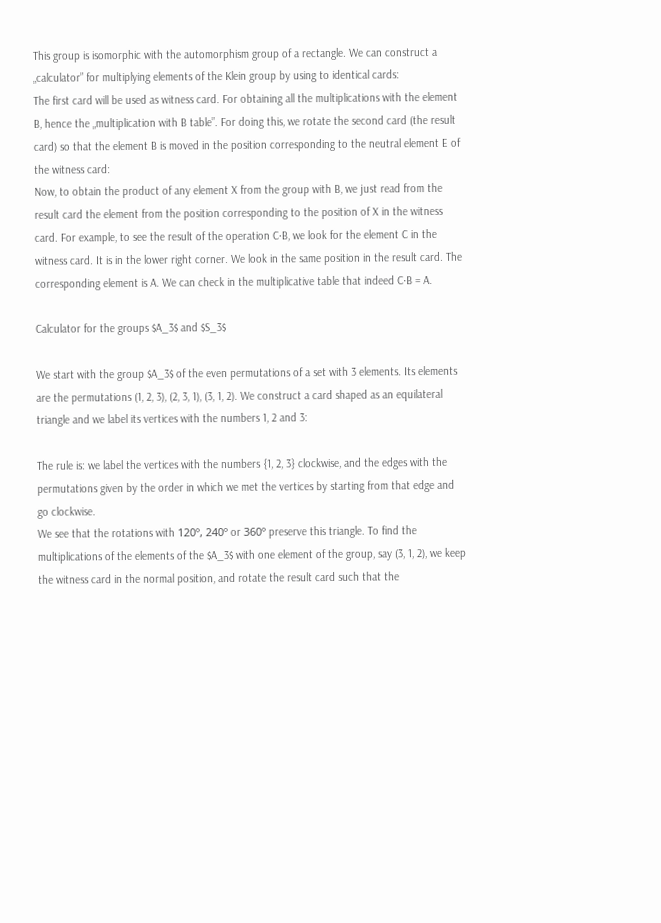This group is isomorphic with the automorphism group of a rectangle. We can construct a „calculator” for multiplying elements of the Klein group by using to identical cards:
The first card will be used as witness card. For obtaining all the multiplications with the element B, hence the „multiplication with B table”. For doing this, we rotate the second card (the result card) so that the element B is moved in the position corresponding to the neutral element E of the witness card:
Now, to obtain the product of any element X from the group with B, we just read from the result card the element from the position corresponding to the position of X in the witness card. For example, to see the result of the operation C·B, we look for the element C in the witness card. It is in the lower right corner. We look in the same position in the result card. The corresponding element is A. We can check in the multiplicative table that indeed C·B = A.

Calculator for the groups $A_3$ and $S_3$

We start with the group $A_3$ of the even permutations of a set with 3 elements. Its elements are the permutations (1, 2, 3), (2, 3, 1), (3, 1, 2). We construct a card shaped as an equilateral triangle and we label its vertices with the numbers 1, 2 and 3:

The rule is: we label the vertices with the numbers {1, 2, 3} clockwise, and the edges with the permutations given by the order in which we met the vertices by starting from that edge and go clockwise.
We see that the rotations with 120º, 240º or 360º preserve this triangle. To find the multiplications of the elements of the $A_3$ with one element of the group, say (3, 1, 2), we keep the witness card in the normal position, and rotate the result card such that the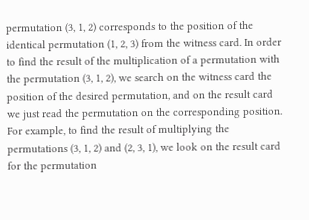permutation (3, 1, 2) corresponds to the position of the identical permutation (1, 2, 3) from the witness card. In order to find the result of the multiplication of a permutation with the permutation (3, 1, 2), we search on the witness card the position of the desired permutation, and on the result card we just read the permutation on the corresponding position. For example, to find the result of multiplying the permutations (3, 1, 2) and (2, 3, 1), we look on the result card for the permutation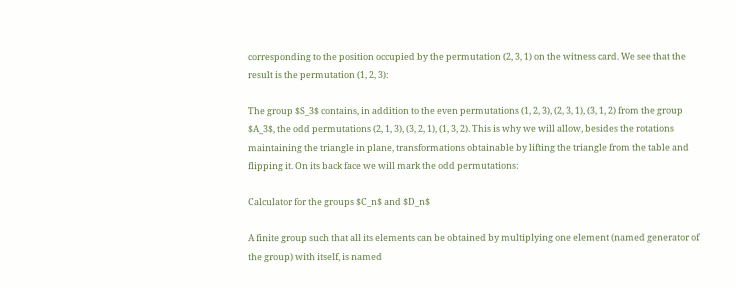corresponding to the position occupied by the permutation (2, 3, 1) on the witness card. We see that the result is the permutation (1, 2, 3):

The group $S_3$ contains, in addition to the even permutations (1, 2, 3), (2, 3, 1), (3, 1, 2) from the group $A_3$, the odd permutations (2, 1, 3), (3, 2, 1), (1, 3, 2). This is why we will allow, besides the rotations maintaining the triangle in plane, transformations obtainable by lifting the triangle from the table and flipping it. On its back face we will mark the odd permutations:

Calculator for the groups $C_n$ and $D_n$

A finite group such that all its elements can be obtained by multiplying one element (named generator of the group) with itself, is named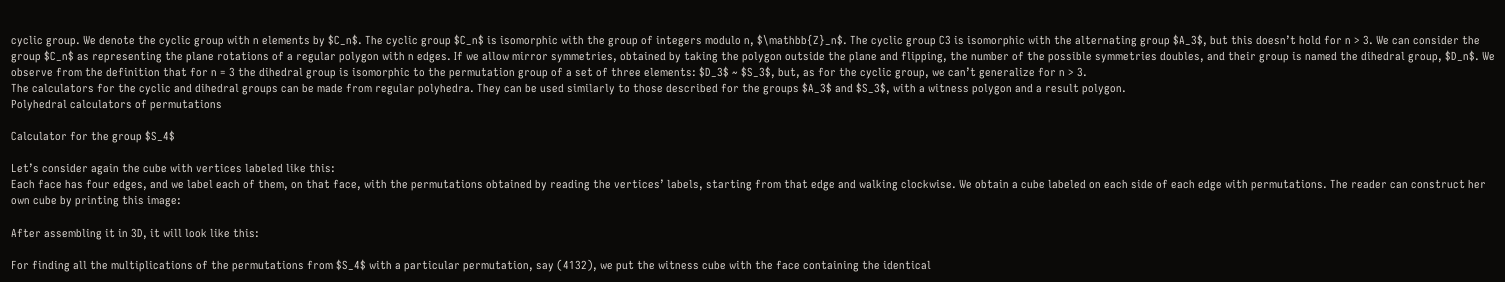cyclic group. We denote the cyclic group with n elements by $C_n$. The cyclic group $C_n$ is isomorphic with the group of integers modulo n, $\mathbb{Z}_n$. The cyclic group C3 is isomorphic with the alternating group $A_3$, but this doesn’t hold for n > 3. We can consider the group $C_n$ as representing the plane rotations of a regular polygon with n edges. If we allow mirror symmetries, obtained by taking the polygon outside the plane and flipping, the number of the possible symmetries doubles, and their group is named the dihedral group, $D_n$. We observe from the definition that for n = 3 the dihedral group is isomorphic to the permutation group of a set of three elements: $D_3$ ~ $S_3$, but, as for the cyclic group, we can’t generalize for n > 3.
The calculators for the cyclic and dihedral groups can be made from regular polyhedra. They can be used similarly to those described for the groups $A_3$ and $S_3$, with a witness polygon and a result polygon.
Polyhedral calculators of permutations

Calculator for the group $S_4$

Let’s consider again the cube with vertices labeled like this:
Each face has four edges, and we label each of them, on that face, with the permutations obtained by reading the vertices’ labels, starting from that edge and walking clockwise. We obtain a cube labeled on each side of each edge with permutations. The reader can construct her own cube by printing this image:

After assembling it in 3D, it will look like this:

For finding all the multiplications of the permutations from $S_4$ with a particular permutation, say (4132), we put the witness cube with the face containing the identical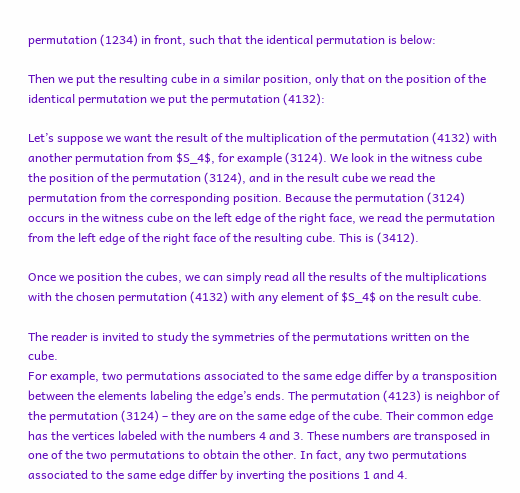permutation (1234) in front, such that the identical permutation is below:

Then we put the resulting cube in a similar position, only that on the position of the identical permutation we put the permutation (4132):

Let’s suppose we want the result of the multiplication of the permutation (4132) with another permutation from $S_4$, for example (3124). We look in the witness cube the position of the permutation (3124), and in the result cube we read the permutation from the corresponding position. Because the permutation (3124) occurs in the witness cube on the left edge of the right face, we read the permutation from the left edge of the right face of the resulting cube. This is (3412).

Once we position the cubes, we can simply read all the results of the multiplications with the chosen permutation (4132) with any element of $S_4$ on the result cube.

The reader is invited to study the symmetries of the permutations written on the cube.
For example, two permutations associated to the same edge differ by a transposition between the elements labeling the edge’s ends. The permutation (4123) is neighbor of the permutation (3124) – they are on the same edge of the cube. Their common edge has the vertices labeled with the numbers 4 and 3. These numbers are transposed in one of the two permutations to obtain the other. In fact, any two permutations associated to the same edge differ by inverting the positions 1 and 4.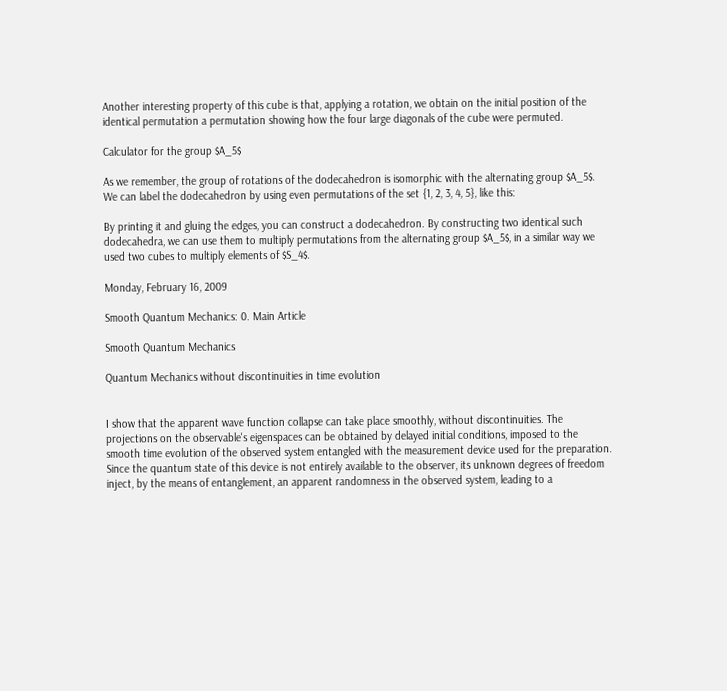Another interesting property of this cube is that, applying a rotation, we obtain on the initial position of the identical permutation a permutation showing how the four large diagonals of the cube were permuted.

Calculator for the group $A_5$

As we remember, the group of rotations of the dodecahedron is isomorphic with the alternating group $A_5$. We can label the dodecahedron by using even permutations of the set {1, 2, 3, 4, 5}, like this:

By printing it and gluing the edges, you can construct a dodecahedron. By constructing two identical such dodecahedra, we can use them to multiply permutations from the alternating group $A_5$, in a similar way we used two cubes to multiply elements of $S_4$.

Monday, February 16, 2009

Smooth Quantum Mechanics: 0. Main Article

Smooth Quantum Mechanics

Quantum Mechanics without discontinuities in time evolution


I show that the apparent wave function collapse can take place smoothly, without discontinuities. The projections on the observable's eigenspaces can be obtained by delayed initial conditions, imposed to the smooth time evolution of the observed system entangled with the measurement device used for the preparation. Since the quantum state of this device is not entirely available to the observer, its unknown degrees of freedom inject, by the means of entanglement, an apparent randomness in the observed system, leading to a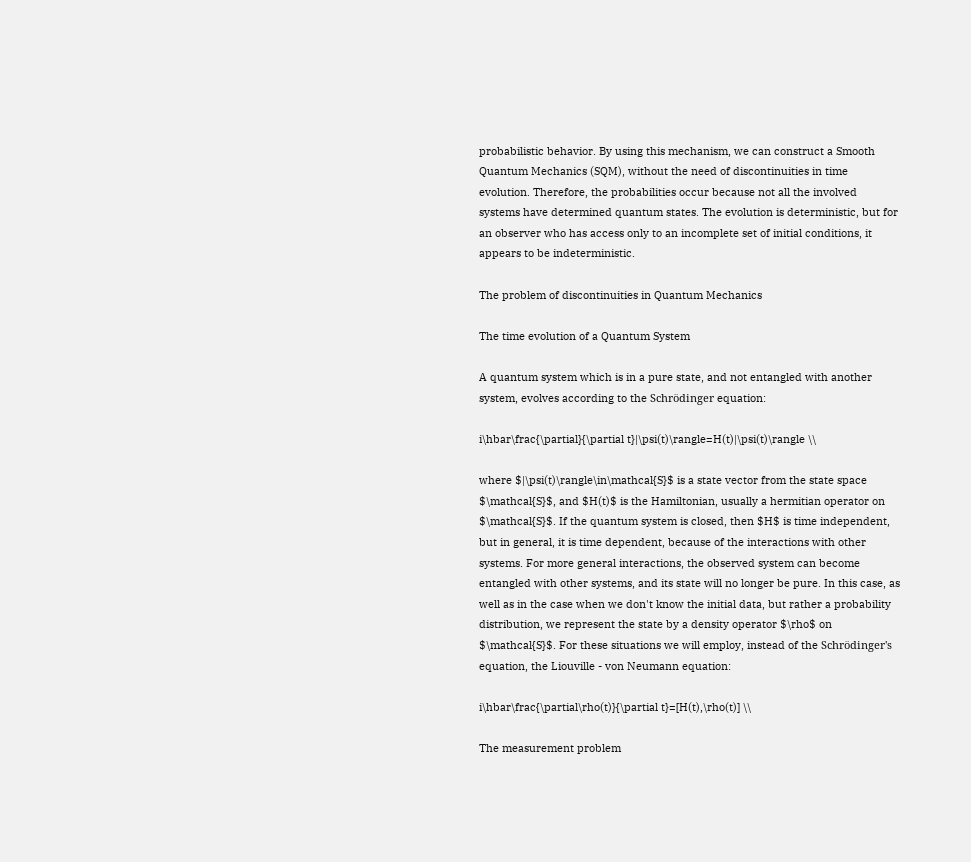probabilistic behavior. By using this mechanism, we can construct a Smooth Quantum Mechanics (SQM), without the need of discontinuities in time evolution. Therefore, the probabilities occur because not all the involved systems have determined quantum states. The evolution is deterministic, but for an observer who has access only to an incomplete set of initial conditions, it appears to be indeterministic.

The problem of discontinuities in Quantum Mechanics

The time evolution of a Quantum System

A quantum system which is in a pure state, and not entangled with another system, evolves according to the Schrödinger equation:

i\hbar\frac{\partial}{\partial t}|\psi(t)\rangle=H(t)|\psi(t)\rangle \\

where $|\psi(t)\rangle\in\mathcal{S}$ is a state vector from the state space $\mathcal{S}$, and $H(t)$ is the Hamiltonian, usually a hermitian operator on $\mathcal{S}$. If the quantum system is closed, then $H$ is time independent, but in general, it is time dependent, because of the interactions with other systems. For more general interactions, the observed system can become entangled with other systems, and its state will no longer be pure. In this case, as well as in the case when we don't know the initial data, but rather a probability distribution, we represent the state by a density operator $\rho$ on $\mathcal{S}$. For these situations we will employ, instead of the Schrödinger's equation, the Liouville - von Neumann equation:

i\hbar\frac{\partial\rho(t)}{\partial t}=[H(t),\rho(t)] \\

The measurement problem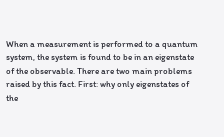When a measurement is performed to a quantum system, the system is found to be in an eigenstate of the observable. There are two main problems raised by this fact. First: why only eigenstates of the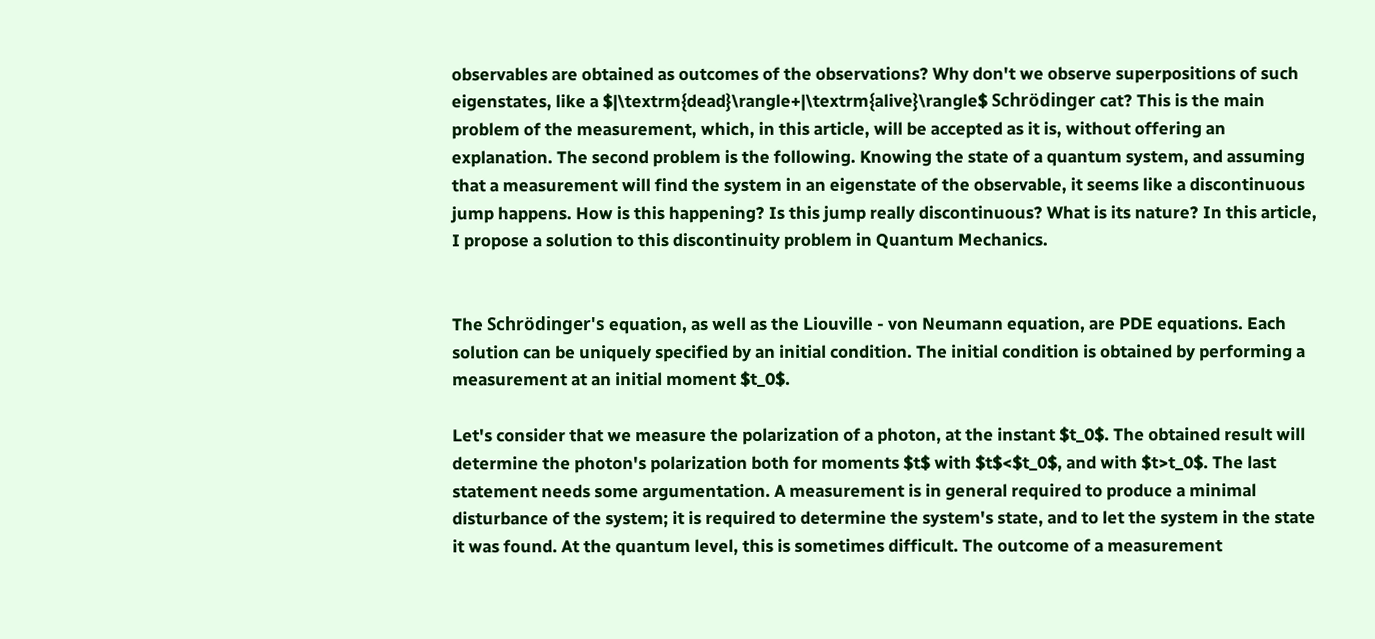observables are obtained as outcomes of the observations? Why don't we observe superpositions of such eigenstates, like a $|\textrm{dead}\rangle+|\textrm{alive}\rangle$ Schrödinger cat? This is the main problem of the measurement, which, in this article, will be accepted as it is, without offering an explanation. The second problem is the following. Knowing the state of a quantum system, and assuming that a measurement will find the system in an eigenstate of the observable, it seems like a discontinuous jump happens. How is this happening? Is this jump really discontinuous? What is its nature? In this article, I propose a solution to this discontinuity problem in Quantum Mechanics.


The Schrödinger's equation, as well as the Liouville - von Neumann equation, are PDE equations. Each solution can be uniquely specified by an initial condition. The initial condition is obtained by performing a measurement at an initial moment $t_0$.

Let's consider that we measure the polarization of a photon, at the instant $t_0$. The obtained result will determine the photon's polarization both for moments $t$ with $t$<$t_0$, and with $t>t_0$. The last statement needs some argumentation. A measurement is in general required to produce a minimal disturbance of the system; it is required to determine the system's state, and to let the system in the state it was found. At the quantum level, this is sometimes difficult. The outcome of a measurement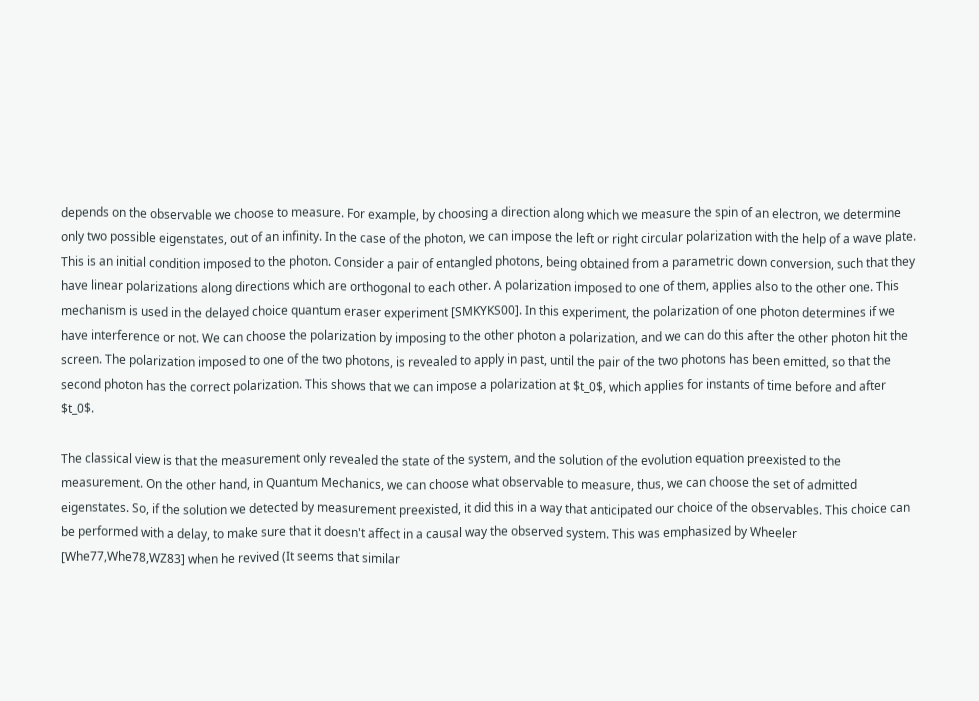depends on the observable we choose to measure. For example, by choosing a direction along which we measure the spin of an electron, we determine only two possible eigenstates, out of an infinity. In the case of the photon, we can impose the left or right circular polarization with the help of a wave plate. This is an initial condition imposed to the photon. Consider a pair of entangled photons, being obtained from a parametric down conversion, such that they have linear polarizations along directions which are orthogonal to each other. A polarization imposed to one of them, applies also to the other one. This mechanism is used in the delayed choice quantum eraser experiment [SMKYKS00]. In this experiment, the polarization of one photon determines if we have interference or not. We can choose the polarization by imposing to the other photon a polarization, and we can do this after the other photon hit the screen. The polarization imposed to one of the two photons, is revealed to apply in past, until the pair of the two photons has been emitted, so that the second photon has the correct polarization. This shows that we can impose a polarization at $t_0$, which applies for instants of time before and after $t_0$.

The classical view is that the measurement only revealed the state of the system, and the solution of the evolution equation preexisted to the measurement. On the other hand, in Quantum Mechanics, we can choose what observable to measure, thus, we can choose the set of admitted eigenstates. So, if the solution we detected by measurement preexisted, it did this in a way that anticipated our choice of the observables. This choice can be performed with a delay, to make sure that it doesn't affect in a causal way the observed system. This was emphasized by Wheeler [Whe77,Whe78,WZ83] when he revived (It seems that similar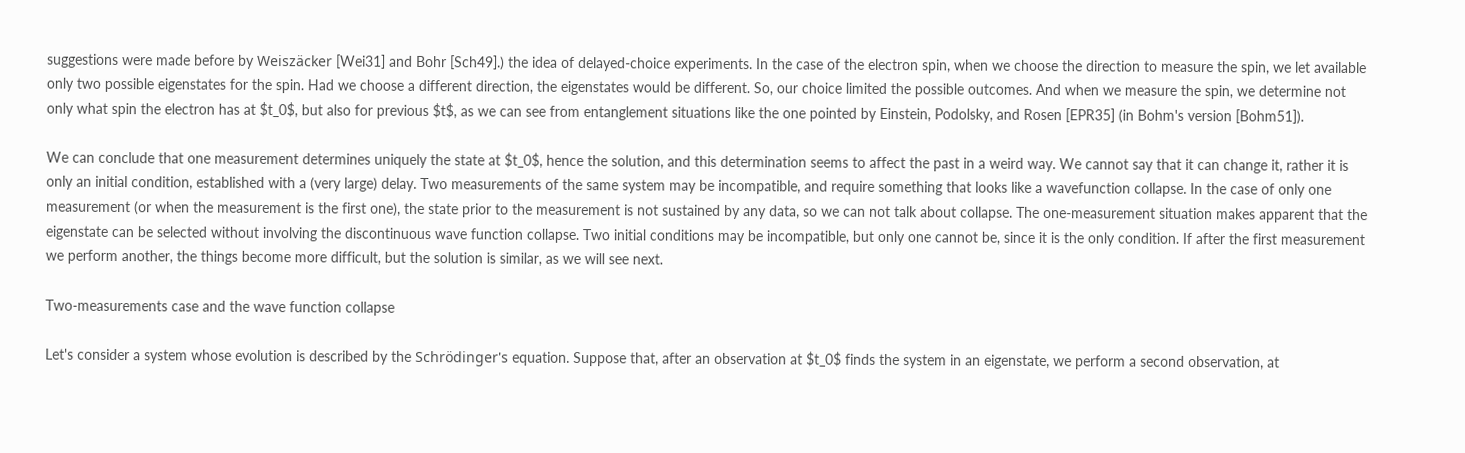suggestions were made before by Weiszäcker [Wei31] and Bohr [Sch49].) the idea of delayed-choice experiments. In the case of the electron spin, when we choose the direction to measure the spin, we let available only two possible eigenstates for the spin. Had we choose a different direction, the eigenstates would be different. So, our choice limited the possible outcomes. And when we measure the spin, we determine not only what spin the electron has at $t_0$, but also for previous $t$, as we can see from entanglement situations like the one pointed by Einstein, Podolsky, and Rosen [EPR35] (in Bohm's version [Bohm51]).

We can conclude that one measurement determines uniquely the state at $t_0$, hence the solution, and this determination seems to affect the past in a weird way. We cannot say that it can change it, rather it is only an initial condition, established with a (very large) delay. Two measurements of the same system may be incompatible, and require something that looks like a wavefunction collapse. In the case of only one measurement (or when the measurement is the first one), the state prior to the measurement is not sustained by any data, so we can not talk about collapse. The one-measurement situation makes apparent that the eigenstate can be selected without involving the discontinuous wave function collapse. Two initial conditions may be incompatible, but only one cannot be, since it is the only condition. If after the first measurement we perform another, the things become more difficult, but the solution is similar, as we will see next.

Two-measurements case and the wave function collapse

Let's consider a system whose evolution is described by the Schrödinger's equation. Suppose that, after an observation at $t_0$ finds the system in an eigenstate, we perform a second observation, at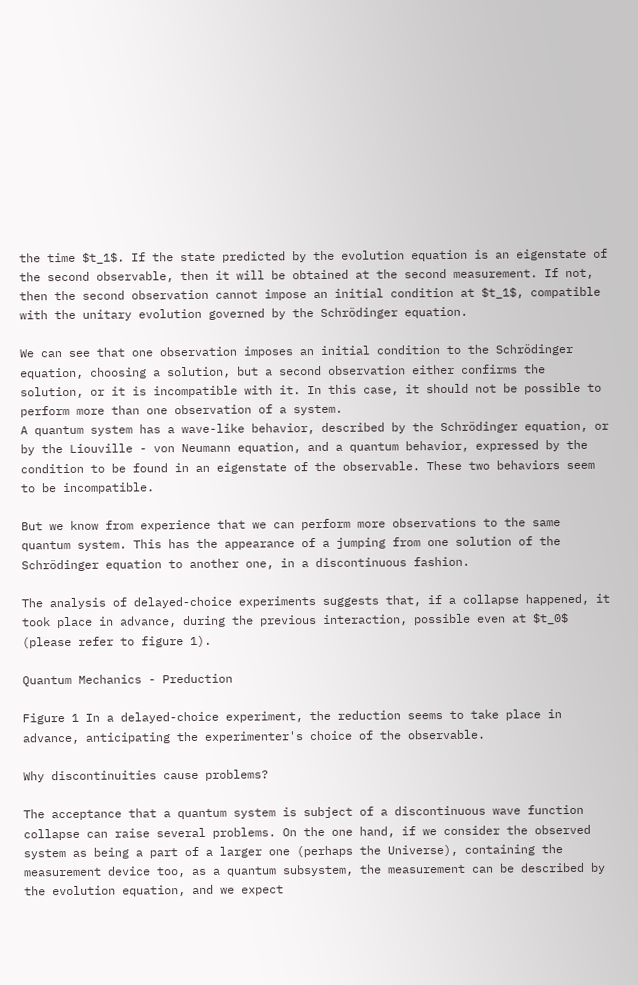the time $t_1$. If the state predicted by the evolution equation is an eigenstate of the second observable, then it will be obtained at the second measurement. If not, then the second observation cannot impose an initial condition at $t_1$, compatible with the unitary evolution governed by the Schrödinger equation.

We can see that one observation imposes an initial condition to the Schrödinger equation, choosing a solution, but a second observation either confirms the solution, or it is incompatible with it. In this case, it should not be possible to perform more than one observation of a system.
A quantum system has a wave-like behavior, described by the Schrödinger equation, or by the Liouville - von Neumann equation, and a quantum behavior, expressed by the condition to be found in an eigenstate of the observable. These two behaviors seem to be incompatible.

But we know from experience that we can perform more observations to the same quantum system. This has the appearance of a jumping from one solution of the Schrödinger equation to another one, in a discontinuous fashion.

The analysis of delayed-choice experiments suggests that, if a collapse happened, it took place in advance, during the previous interaction, possible even at $t_0$ (please refer to figure 1).

Quantum Mechanics - Preduction

Figure 1 In a delayed-choice experiment, the reduction seems to take place in advance, anticipating the experimenter's choice of the observable.

Why discontinuities cause problems?

The acceptance that a quantum system is subject of a discontinuous wave function collapse can raise several problems. On the one hand, if we consider the observed system as being a part of a larger one (perhaps the Universe), containing the measurement device too, as a quantum subsystem, the measurement can be described by the evolution equation, and we expect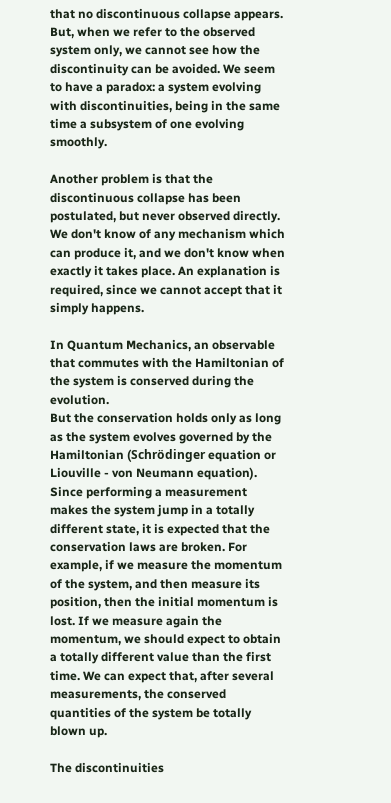that no discontinuous collapse appears. But, when we refer to the observed system only, we cannot see how the discontinuity can be avoided. We seem to have a paradox: a system evolving with discontinuities, being in the same time a subsystem of one evolving smoothly.

Another problem is that the discontinuous collapse has been postulated, but never observed directly. We don't know of any mechanism which can produce it, and we don't know when exactly it takes place. An explanation is required, since we cannot accept that it simply happens.

In Quantum Mechanics, an observable that commutes with the Hamiltonian of the system is conserved during the evolution.
But the conservation holds only as long as the system evolves governed by the Hamiltonian (Schrödinger equation or Liouville - von Neumann equation).
Since performing a measurement makes the system jump in a totally different state, it is expected that the conservation laws are broken. For example, if we measure the momentum of the system, and then measure its position, then the initial momentum is lost. If we measure again the momentum, we should expect to obtain a totally different value than the first time. We can expect that, after several measurements, the conserved quantities of the system be totally blown up.

The discontinuities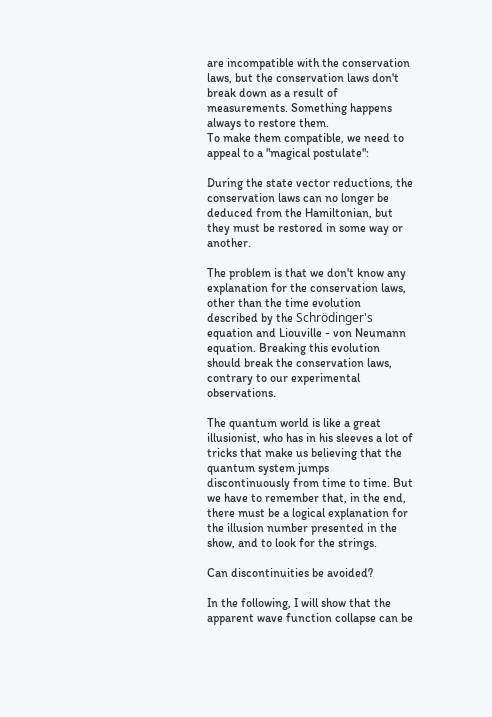are incompatible with the conservation laws, but the conservation laws don't break down as a result of measurements. Something happens always to restore them.
To make them compatible, we need to appeal to a "magical postulate":

During the state vector reductions, the conservation laws can no longer be deduced from the Hamiltonian, but they must be restored in some way or another.

The problem is that we don't know any explanation for the conservation laws, other than the time evolution described by the Schrödinger's equation and Liouville - von Neumann equation. Breaking this evolution should break the conservation laws, contrary to our experimental observations.

The quantum world is like a great illusionist, who has in his sleeves a lot of tricks that make us believing that the quantum system jumps discontinuously from time to time. But we have to remember that, in the end, there must be a logical explanation for the illusion number presented in the show, and to look for the strings.

Can discontinuities be avoided?

In the following, I will show that the apparent wave function collapse can be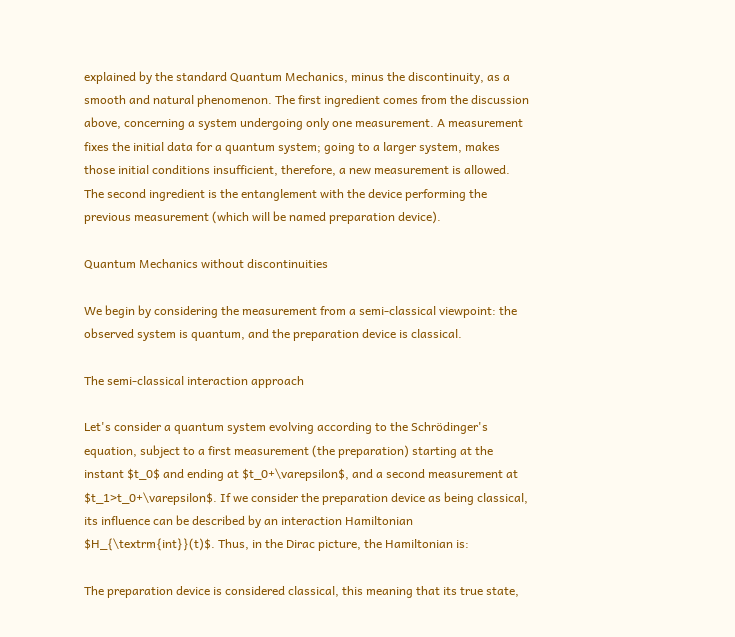explained by the standard Quantum Mechanics, minus the discontinuity, as a smooth and natural phenomenon. The first ingredient comes from the discussion above, concerning a system undergoing only one measurement. A measurement fixes the initial data for a quantum system; going to a larger system, makes those initial conditions insufficient, therefore, a new measurement is allowed. The second ingredient is the entanglement with the device performing the previous measurement (which will be named preparation device).

Quantum Mechanics without discontinuities

We begin by considering the measurement from a semi-classical viewpoint: the observed system is quantum, and the preparation device is classical.

The semi-classical interaction approach

Let's consider a quantum system evolving according to the Schrödinger's equation, subject to a first measurement (the preparation) starting at the instant $t_0$ and ending at $t_0+\varepsilon$, and a second measurement at $t_1>t_0+\varepsilon$. If we consider the preparation device as being classical, its influence can be described by an interaction Hamiltonian $H_{\textrm{int}}(t)$. Thus, in the Dirac picture, the Hamiltonian is:

The preparation device is considered classical, this meaning that its true state,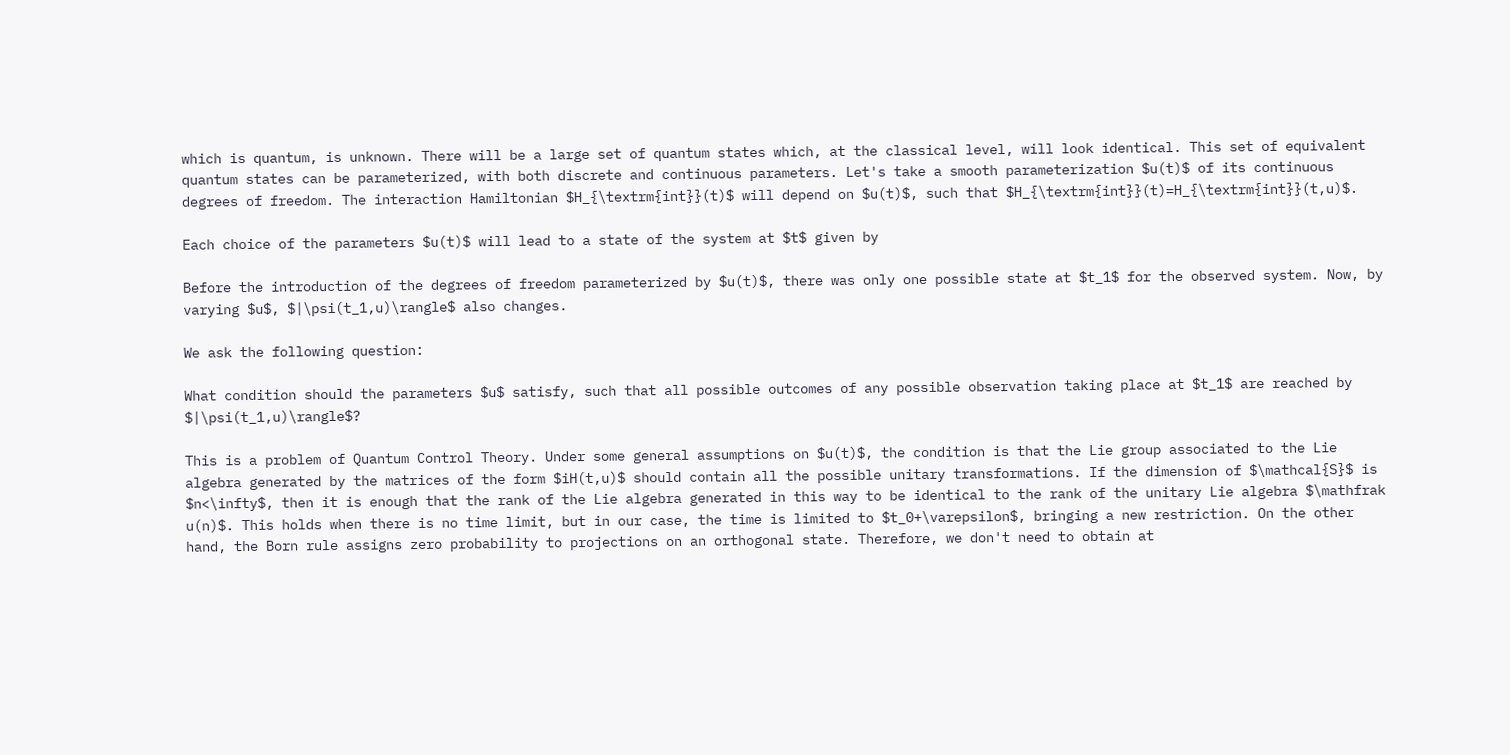which is quantum, is unknown. There will be a large set of quantum states which, at the classical level, will look identical. This set of equivalent quantum states can be parameterized, with both discrete and continuous parameters. Let's take a smooth parameterization $u(t)$ of its continuous degrees of freedom. The interaction Hamiltonian $H_{\textrm{int}}(t)$ will depend on $u(t)$, such that $H_{\textrm{int}}(t)=H_{\textrm{int}}(t,u)$.

Each choice of the parameters $u(t)$ will lead to a state of the system at $t$ given by

Before the introduction of the degrees of freedom parameterized by $u(t)$, there was only one possible state at $t_1$ for the observed system. Now, by varying $u$, $|\psi(t_1,u)\rangle$ also changes.

We ask the following question:

What condition should the parameters $u$ satisfy, such that all possible outcomes of any possible observation taking place at $t_1$ are reached by $|\psi(t_1,u)\rangle$?

This is a problem of Quantum Control Theory. Under some general assumptions on $u(t)$, the condition is that the Lie group associated to the Lie algebra generated by the matrices of the form $iH(t,u)$ should contain all the possible unitary transformations. If the dimension of $\mathcal{S}$ is $n<\infty$, then it is enough that the rank of the Lie algebra generated in this way to be identical to the rank of the unitary Lie algebra $\mathfrak u(n)$. This holds when there is no time limit, but in our case, the time is limited to $t_0+\varepsilon$, bringing a new restriction. On the other hand, the Born rule assigns zero probability to projections on an orthogonal state. Therefore, we don't need to obtain at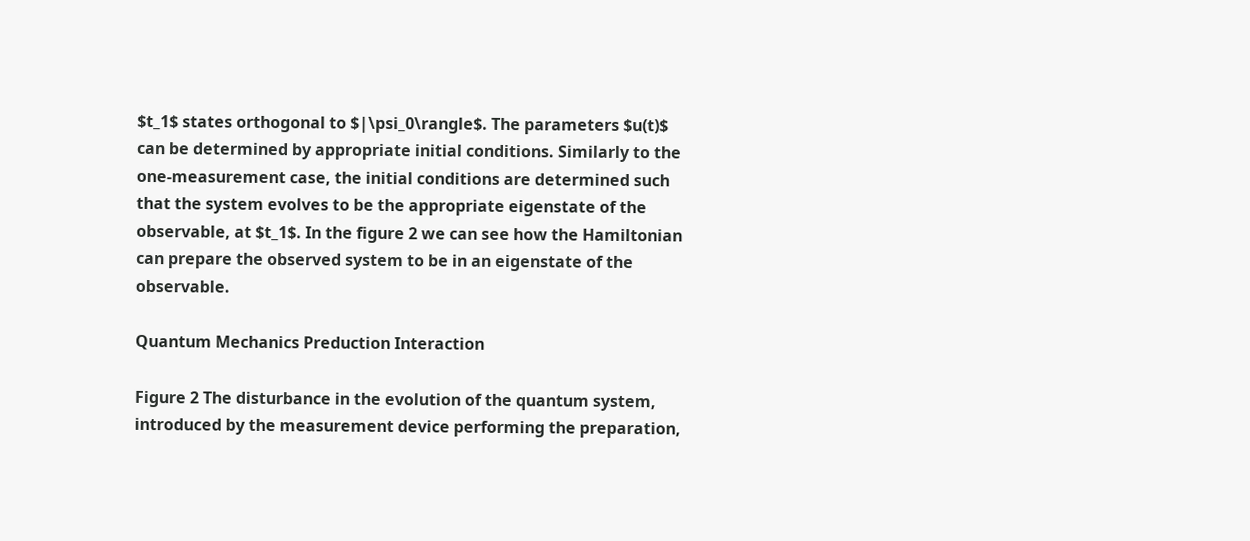$t_1$ states orthogonal to $|\psi_0\rangle$. The parameters $u(t)$ can be determined by appropriate initial conditions. Similarly to the one-measurement case, the initial conditions are determined such that the system evolves to be the appropriate eigenstate of the observable, at $t_1$. In the figure 2 we can see how the Hamiltonian can prepare the observed system to be in an eigenstate of the observable.

Quantum Mechanics Preduction Interaction

Figure 2 The disturbance in the evolution of the quantum system, introduced by the measurement device performing the preparation,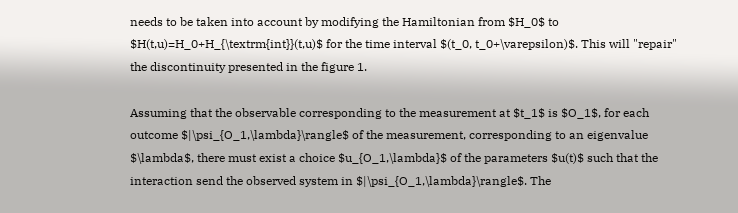needs to be taken into account by modifying the Hamiltonian from $H_0$ to $H(t,u)=H_0+H_{\textrm{int}}(t,u)$ for the time interval $(t_0, t_0+\varepsilon)$. This will "repair" the discontinuity presented in the figure 1.

Assuming that the observable corresponding to the measurement at $t_1$ is $O_1$, for each outcome $|\psi_{O_1,\lambda}\rangle$ of the measurement, corresponding to an eigenvalue $\lambda$, there must exist a choice $u_{O_1,\lambda}$ of the parameters $u(t)$ such that the interaction send the observed system in $|\psi_{O_1,\lambda}\rangle$. The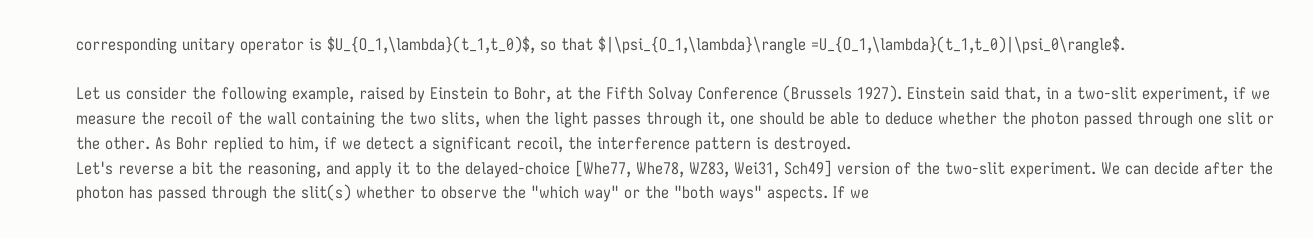corresponding unitary operator is $U_{O_1,\lambda}(t_1,t_0)$, so that $|\psi_{O_1,\lambda}\rangle =U_{O_1,\lambda}(t_1,t_0)|\psi_0\rangle$.

Let us consider the following example, raised by Einstein to Bohr, at the Fifth Solvay Conference (Brussels 1927). Einstein said that, in a two-slit experiment, if we measure the recoil of the wall containing the two slits, when the light passes through it, one should be able to deduce whether the photon passed through one slit or the other. As Bohr replied to him, if we detect a significant recoil, the interference pattern is destroyed.
Let's reverse a bit the reasoning, and apply it to the delayed-choice [Whe77, Whe78, WZ83, Wei31, Sch49] version of the two-slit experiment. We can decide after the photon has passed through the slit(s) whether to observe the "which way" or the "both ways" aspects. If we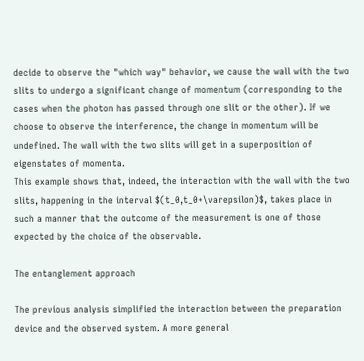decide to observe the "which way" behavior, we cause the wall with the two slits to undergo a significant change of momentum (corresponding to the cases when the photon has passed through one slit or the other). If we choose to observe the interference, the change in momentum will be undefined. The wall with the two slits will get in a superposition of eigenstates of momenta.
This example shows that, indeed, the interaction with the wall with the two slits, happening in the interval $(t_0,t_0+\varepsilon)$, takes place in such a manner that the outcome of the measurement is one of those expected by the choice of the observable.

The entanglement approach

The previous analysis simplified the interaction between the preparation device and the observed system. A more general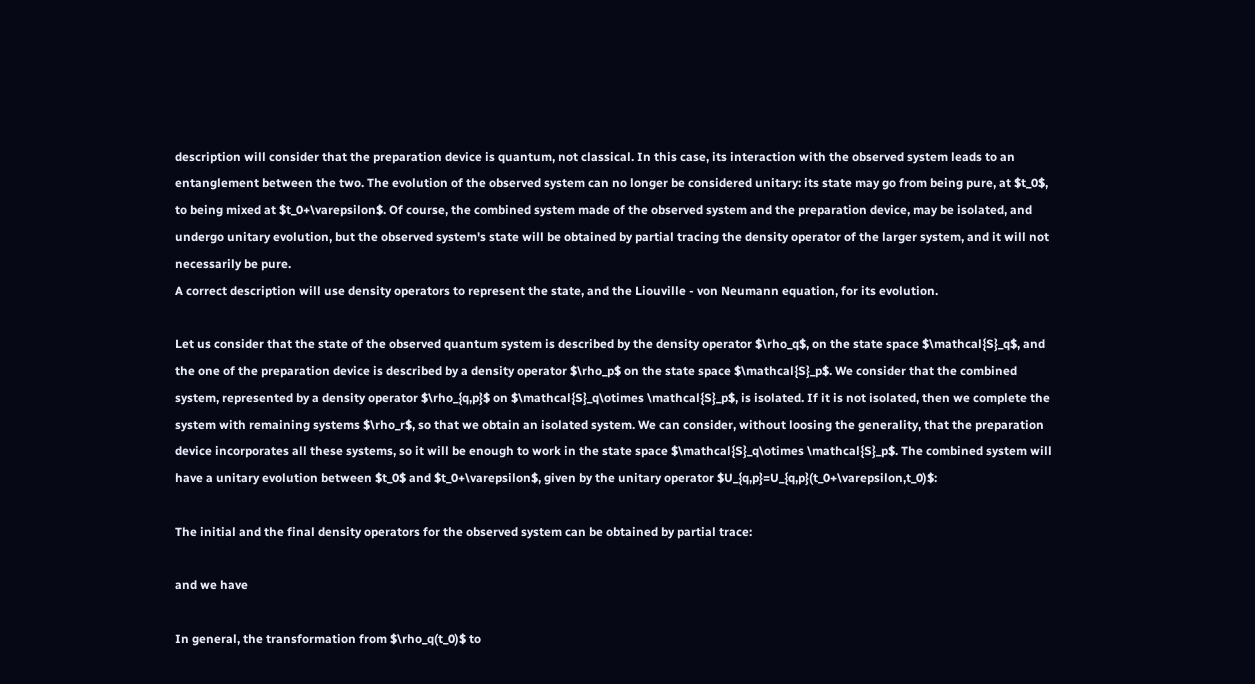description will consider that the preparation device is quantum, not classical. In this case, its interaction with the observed system leads to an entanglement between the two. The evolution of the observed system can no longer be considered unitary: its state may go from being pure, at $t_0$, to being mixed at $t_0+\varepsilon$. Of course, the combined system made of the observed system and the preparation device, may be isolated, and undergo unitary evolution, but the observed system's state will be obtained by partial tracing the density operator of the larger system, and it will not necessarily be pure.
A correct description will use density operators to represent the state, and the Liouville - von Neumann equation, for its evolution.

Let us consider that the state of the observed quantum system is described by the density operator $\rho_q$, on the state space $\mathcal{S}_q$, and the one of the preparation device is described by a density operator $\rho_p$ on the state space $\mathcal{S}_p$. We consider that the combined system, represented by a density operator $\rho_{q,p}$ on $\mathcal{S}_q\otimes \mathcal{S}_p$, is isolated. If it is not isolated, then we complete the system with remaining systems $\rho_r$, so that we obtain an isolated system. We can consider, without loosing the generality, that the preparation device incorporates all these systems, so it will be enough to work in the state space $\mathcal{S}_q\otimes \mathcal{S}_p$. The combined system will have a unitary evolution between $t_0$ and $t_0+\varepsilon$, given by the unitary operator $U_{q,p}=U_{q,p}(t_0+\varepsilon,t_0)$:

The initial and the final density operators for the observed system can be obtained by partial trace:

and we have

In general, the transformation from $\rho_q(t_0)$ to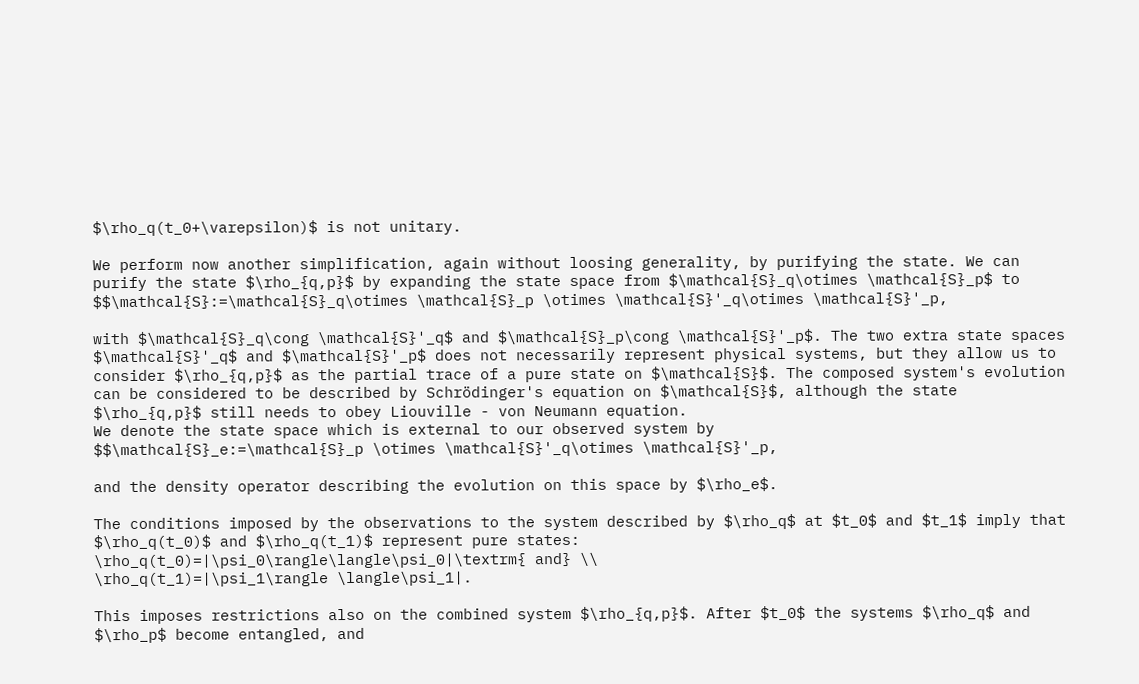$\rho_q(t_0+\varepsilon)$ is not unitary.

We perform now another simplification, again without loosing generality, by purifying the state. We can purify the state $\rho_{q,p}$ by expanding the state space from $\mathcal{S}_q\otimes \mathcal{S}_p$ to
$$\mathcal{S}:=\mathcal{S}_q\otimes \mathcal{S}_p \otimes \mathcal{S}'_q\otimes \mathcal{S}'_p,

with $\mathcal{S}_q\cong \mathcal{S}'_q$ and $\mathcal{S}_p\cong \mathcal{S}'_p$. The two extra state spaces $\mathcal{S}'_q$ and $\mathcal{S}'_p$ does not necessarily represent physical systems, but they allow us to consider $\rho_{q,p}$ as the partial trace of a pure state on $\mathcal{S}$. The composed system's evolution can be considered to be described by Schrödinger's equation on $\mathcal{S}$, although the state $\rho_{q,p}$ still needs to obey Liouville - von Neumann equation.
We denote the state space which is external to our observed system by
$$\mathcal{S}_e:=\mathcal{S}_p \otimes \mathcal{S}'_q\otimes \mathcal{S}'_p,

and the density operator describing the evolution on this space by $\rho_e$.

The conditions imposed by the observations to the system described by $\rho_q$ at $t_0$ and $t_1$ imply that $\rho_q(t_0)$ and $\rho_q(t_1)$ represent pure states:
\rho_q(t_0)=|\psi_0\rangle\langle\psi_0|\textrm{ and} \\
\rho_q(t_1)=|\psi_1\rangle \langle\psi_1|.

This imposes restrictions also on the combined system $\rho_{q,p}$. After $t_0$ the systems $\rho_q$ and $\rho_p$ become entangled, and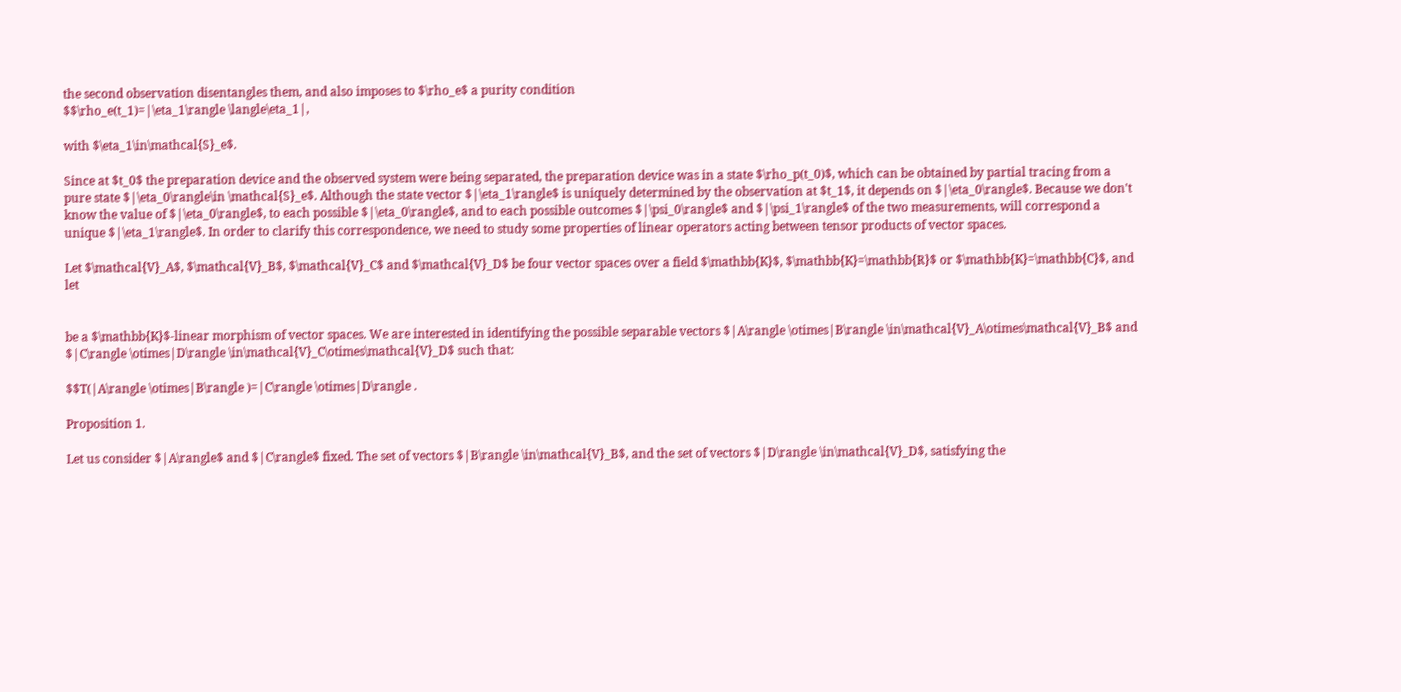the second observation disentangles them, and also imposes to $\rho_e$ a purity condition
$$\rho_e(t_1)=|\eta_1\rangle \langle\eta_1|,

with $\eta_1\in\mathcal{S}_e$.

Since at $t_0$ the preparation device and the observed system were being separated, the preparation device was in a state $\rho_p(t_0)$, which can be obtained by partial tracing from a pure state $|\eta_0\rangle\in \mathcal{S}_e$. Although the state vector $|\eta_1\rangle$ is uniquely determined by the observation at $t_1$, it depends on $|\eta_0\rangle$. Because we don't know the value of $|\eta_0\rangle$, to each possible $|\eta_0\rangle$, and to each possible outcomes $|\psi_0\rangle$ and $|\psi_1\rangle$ of the two measurements, will correspond a unique $|\eta_1\rangle$. In order to clarify this correspondence, we need to study some properties of linear operators acting between tensor products of vector spaces.

Let $\mathcal{V}_A$, $\mathcal{V}_B$, $\mathcal{V}_C$ and $\mathcal{V}_D$ be four vector spaces over a field $\mathbb{K}$, $\mathbb{K}=\mathbb{R}$ or $\mathbb{K}=\mathbb{C}$, and let


be a $\mathbb{K}$-linear morphism of vector spaces. We are interested in identifying the possible separable vectors $|A\rangle \otimes|B\rangle \in\mathcal{V}_A\otimes\mathcal{V}_B$ and $|C\rangle \otimes|D\rangle \in\mathcal{V}_C\otimes\mathcal{V}_D$ such that:

$$T(|A\rangle \otimes|B\rangle )=|C\rangle \otimes|D\rangle .

Proposition 1.

Let us consider $|A\rangle$ and $|C\rangle$ fixed. The set of vectors $|B\rangle \in\mathcal{V}_B$, and the set of vectors $|D\rangle \in\mathcal{V}_D$, satisfying the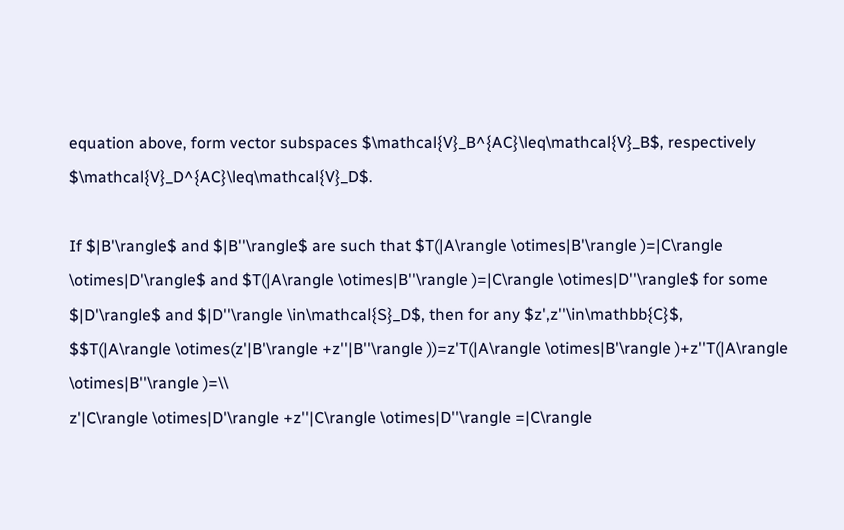equation above, form vector subspaces $\mathcal{V}_B^{AC}\leq\mathcal{V}_B$, respectively $\mathcal{V}_D^{AC}\leq\mathcal{V}_D$.

If $|B'\rangle$ and $|B''\rangle$ are such that $T(|A\rangle \otimes|B'\rangle )=|C\rangle \otimes|D'\rangle$ and $T(|A\rangle \otimes|B''\rangle )=|C\rangle \otimes|D''\rangle$ for some $|D'\rangle$ and $|D''\rangle \in\mathcal{S}_D$, then for any $z',z''\in\mathbb{C}$,
$$T(|A\rangle \otimes(z'|B'\rangle +z''|B''\rangle ))=z'T(|A\rangle \otimes|B'\rangle )+z''T(|A\rangle \otimes|B''\rangle )=\\
z'|C\rangle \otimes|D'\rangle +z''|C\rangle \otimes|D''\rangle =|C\rangle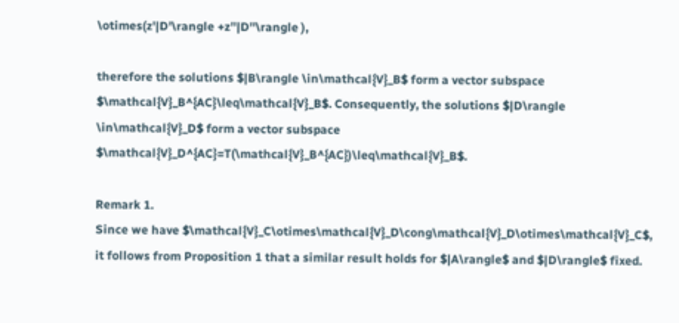\otimes(z'|D'\rangle +z''|D''\rangle ),

therefore the solutions $|B\rangle \in\mathcal{V}_B$ form a vector subspace $\mathcal{V}_B^{AC}\leq\mathcal{V}_B$. Consequently, the solutions $|D\rangle \in\mathcal{V}_D$ form a vector subspace $\mathcal{V}_D^{AC}=T(\mathcal{V}_B^{AC})\leq\mathcal{V}_B$.

Remark 1.
Since we have $\mathcal{V}_C\otimes\mathcal{V}_D\cong\mathcal{V}_D\otimes\mathcal{V}_C$, it follows from Proposition 1 that a similar result holds for $|A\rangle$ and $|D\rangle$ fixed.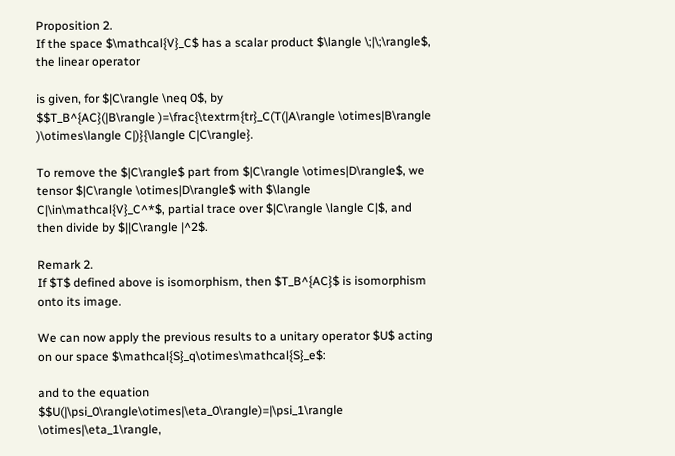Proposition 2.
If the space $\mathcal{V}_C$ has a scalar product $\langle \;|\;\rangle$, the linear operator

is given, for $|C\rangle \neq 0$, by
$$T_B^{AC}(|B\rangle )=\frac{\textrm{tr}_C(T(|A\rangle \otimes|B\rangle )\otimes\langle C|)}{\langle C|C\rangle}.

To remove the $|C\rangle$ part from $|C\rangle \otimes|D\rangle$, we tensor $|C\rangle \otimes|D\rangle$ with $\langle C|\in\mathcal{V}_C^*$, partial trace over $|C\rangle \langle C|$, and then divide by $||C\rangle |^2$.

Remark 2.
If $T$ defined above is isomorphism, then $T_B^{AC}$ is isomorphism onto its image.

We can now apply the previous results to a unitary operator $U$ acting on our space $\mathcal{S}_q\otimes\mathcal{S}_e$:

and to the equation
$$U(|\psi_0\rangle\otimes|\eta_0\rangle)=|\psi_1\rangle \otimes|\eta_1\rangle,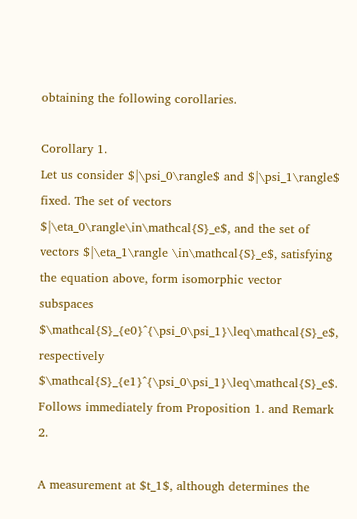obtaining the following corollaries.

Corollary 1.
Let us consider $|\psi_0\rangle$ and $|\psi_1\rangle$ fixed. The set of vectors $|\eta_0\rangle\in\mathcal{S}_e$, and the set of vectors $|\eta_1\rangle \in\mathcal{S}_e$, satisfying the equation above, form isomorphic vector subspaces $\mathcal{S}_{e0}^{\psi_0\psi_1}\leq\mathcal{S}_e$, respectively $\mathcal{S}_{e1}^{\psi_0\psi_1}\leq\mathcal{S}_e$.
Follows immediately from Proposition 1. and Remark 2.

A measurement at $t_1$, although determines the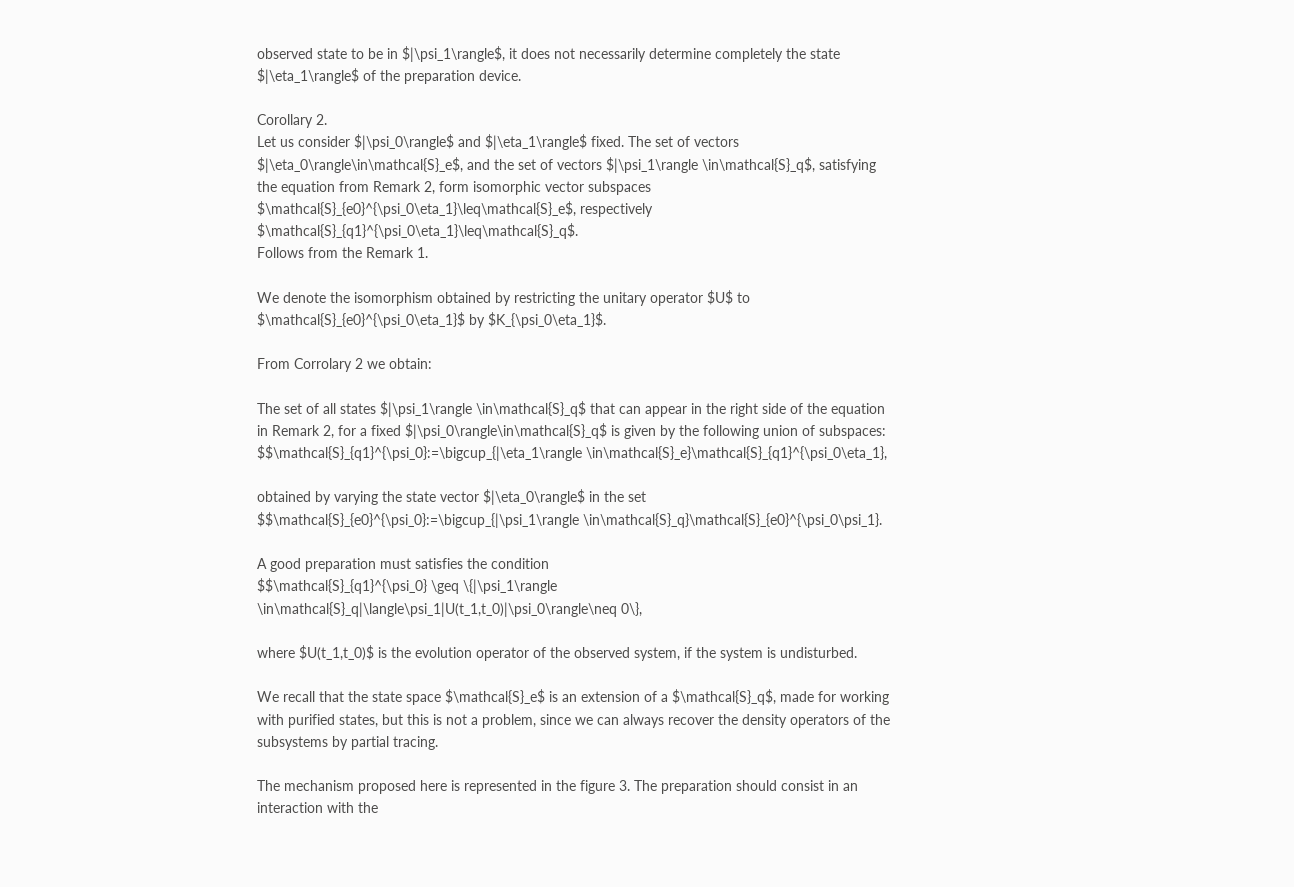observed state to be in $|\psi_1\rangle$, it does not necessarily determine completely the state $|\eta_1\rangle$ of the preparation device.

Corollary 2.
Let us consider $|\psi_0\rangle$ and $|\eta_1\rangle$ fixed. The set of vectors $|\eta_0\rangle\in\mathcal{S}_e$, and the set of vectors $|\psi_1\rangle \in\mathcal{S}_q$, satisfying the equation from Remark 2, form isomorphic vector subspaces $\mathcal{S}_{e0}^{\psi_0\eta_1}\leq\mathcal{S}_e$, respectively $\mathcal{S}_{q1}^{\psi_0\eta_1}\leq\mathcal{S}_q$.
Follows from the Remark 1.

We denote the isomorphism obtained by restricting the unitary operator $U$ to $\mathcal{S}_{e0}^{\psi_0\eta_1}$ by $K_{\psi_0\eta_1}$.

From Corrolary 2 we obtain:

The set of all states $|\psi_1\rangle \in\mathcal{S}_q$ that can appear in the right side of the equation in Remark 2, for a fixed $|\psi_0\rangle\in\mathcal{S}_q$ is given by the following union of subspaces:
$$\mathcal{S}_{q1}^{\psi_0}:=\bigcup_{|\eta_1\rangle \in\mathcal{S}_e}\mathcal{S}_{q1}^{\psi_0\eta_1},

obtained by varying the state vector $|\eta_0\rangle$ in the set
$$\mathcal{S}_{e0}^{\psi_0}:=\bigcup_{|\psi_1\rangle \in\mathcal{S}_q}\mathcal{S}_{e0}^{\psi_0\psi_1}.

A good preparation must satisfies the condition
$$\mathcal{S}_{q1}^{\psi_0} \geq \{|\psi_1\rangle \in\mathcal{S}_q|\langle\psi_1|U(t_1,t_0)|\psi_0\rangle\neq 0\},

where $U(t_1,t_0)$ is the evolution operator of the observed system, if the system is undisturbed.

We recall that the state space $\mathcal{S}_e$ is an extension of a $\mathcal{S}_q$, made for working with purified states, but this is not a problem, since we can always recover the density operators of the subsystems by partial tracing.

The mechanism proposed here is represented in the figure 3. The preparation should consist in an interaction with the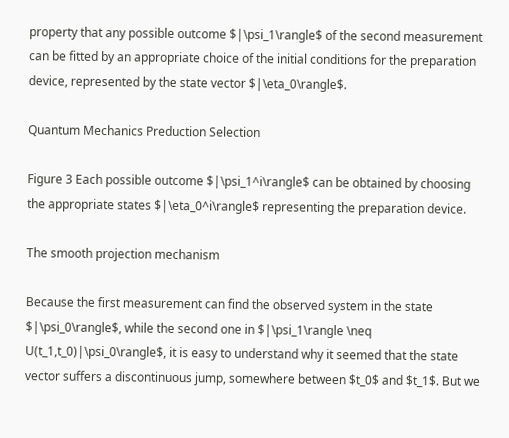property that any possible outcome $|\psi_1\rangle$ of the second measurement can be fitted by an appropriate choice of the initial conditions for the preparation device, represented by the state vector $|\eta_0\rangle$.

Quantum Mechanics Preduction Selection

Figure 3 Each possible outcome $|\psi_1^i\rangle$ can be obtained by choosing the appropriate states $|\eta_0^i\rangle$ representing the preparation device.

The smooth projection mechanism

Because the first measurement can find the observed system in the state $|\psi_0\rangle$, while the second one in $|\psi_1\rangle \neq U(t_1,t_0)|\psi_0\rangle$, it is easy to understand why it seemed that the state vector suffers a discontinuous jump, somewhere between $t_0$ and $t_1$. But we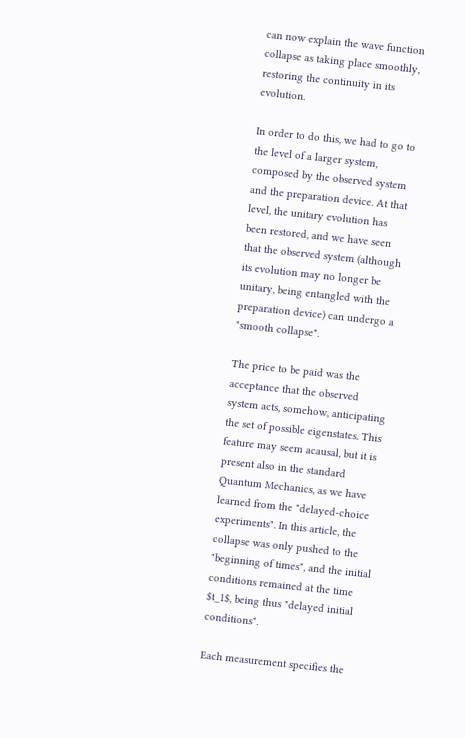can now explain the wave function collapse as taking place smoothly, restoring the continuity in its evolution.

In order to do this, we had to go to the level of a larger system, composed by the observed system and the preparation device. At that level, the unitary evolution has been restored, and we have seen that the observed system (although its evolution may no longer be unitary, being entangled with the preparation device) can undergo a "smooth collapse".

The price to be paid was the acceptance that the observed system acts, somehow, anticipating the set of possible eigenstates. This feature may seem acausal, but it is present also in the standard Quantum Mechanics, as we have learned from the "delayed-choice experiments". In this article, the collapse was only pushed to the "beginning of times", and the initial conditions remained at the time $t_1$, being thus "delayed initial conditions".

Each measurement specifies the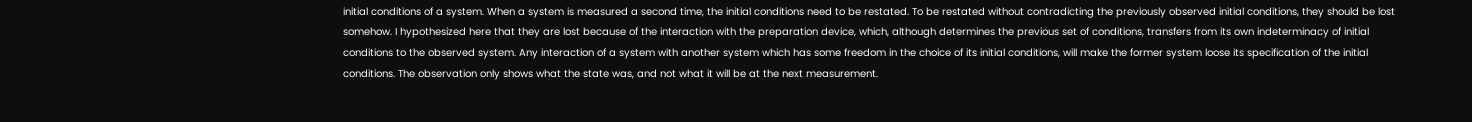initial conditions of a system. When a system is measured a second time, the initial conditions need to be restated. To be restated without contradicting the previously observed initial conditions, they should be lost somehow. I hypothesized here that they are lost because of the interaction with the preparation device, which, although determines the previous set of conditions, transfers from its own indeterminacy of initial conditions to the observed system. Any interaction of a system with another system which has some freedom in the choice of its initial conditions, will make the former system loose its specification of the initial conditions. The observation only shows what the state was, and not what it will be at the next measurement.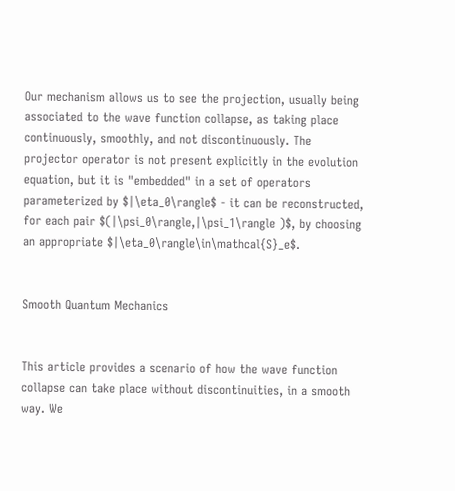Our mechanism allows us to see the projection, usually being associated to the wave function collapse, as taking place continuously, smoothly, and not discontinuously. The projector operator is not present explicitly in the evolution equation, but it is "embedded" in a set of operators parameterized by $|\eta_0\rangle$ - it can be reconstructed, for each pair $(|\psi_0\rangle,|\psi_1\rangle )$, by choosing an appropriate $|\eta_0\rangle\in\mathcal{S}_e$.


Smooth Quantum Mechanics


This article provides a scenario of how the wave function collapse can take place without discontinuities, in a smooth way. We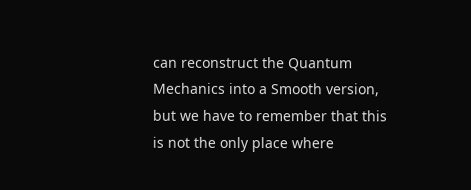can reconstruct the Quantum Mechanics into a Smooth version, but we have to remember that this is not the only place where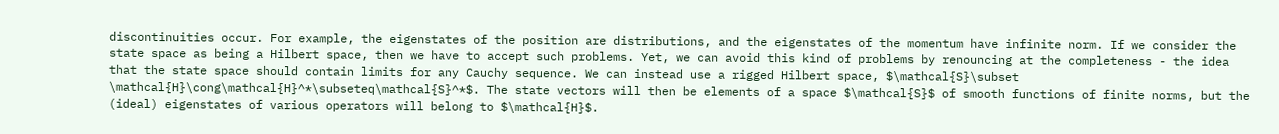discontinuities occur. For example, the eigenstates of the position are distributions, and the eigenstates of the momentum have infinite norm. If we consider the state space as being a Hilbert space, then we have to accept such problems. Yet, we can avoid this kind of problems by renouncing at the completeness - the idea that the state space should contain limits for any Cauchy sequence. We can instead use a rigged Hilbert space, $\mathcal{S}\subset \mathcal{H}\cong\mathcal{H}^*\subseteq\mathcal{S}^*$. The state vectors will then be elements of a space $\mathcal{S}$ of smooth functions of finite norms, but the (ideal) eigenstates of various operators will belong to $\mathcal{H}$.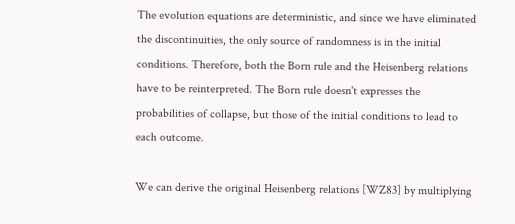The evolution equations are deterministic, and since we have eliminated the discontinuities, the only source of randomness is in the initial conditions. Therefore, both the Born rule and the Heisenberg relations have to be reinterpreted. The Born rule doesn't expresses the probabilities of collapse, but those of the initial conditions to lead to each outcome.

We can derive the original Heisenberg relations [WZ83] by multiplying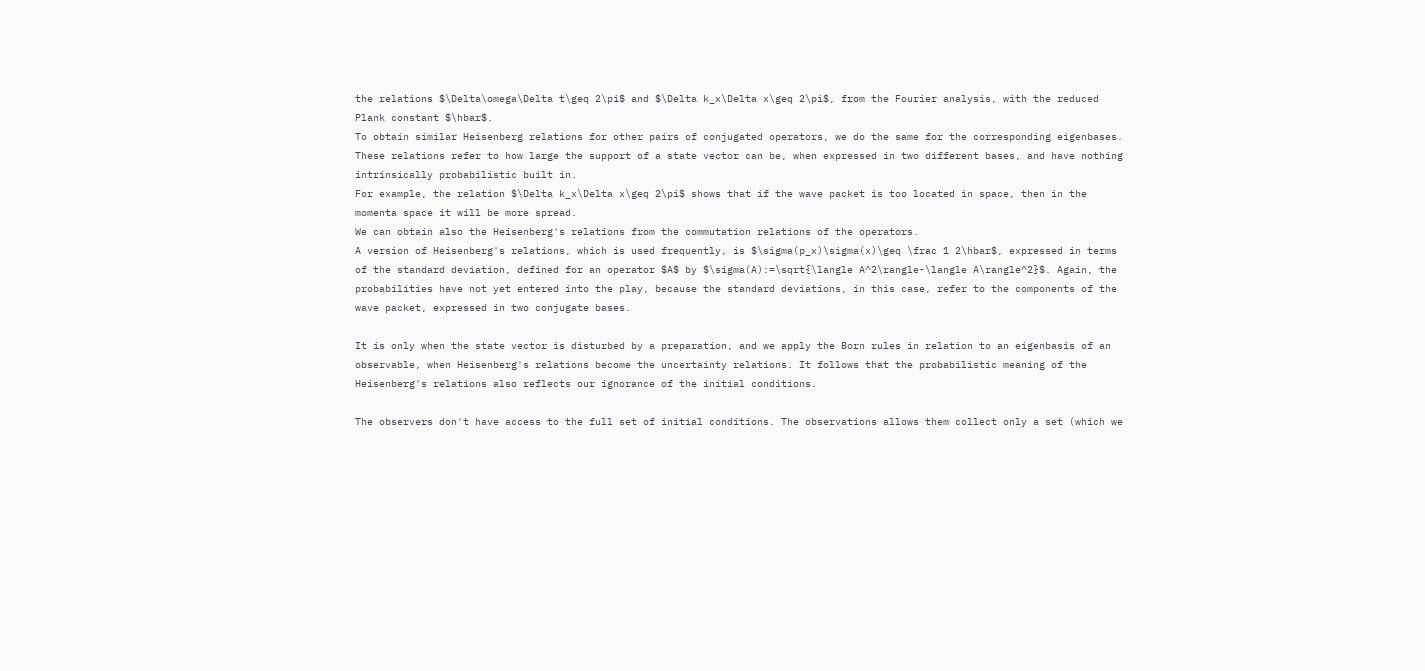the relations $\Delta\omega\Delta t\geq 2\pi$ and $\Delta k_x\Delta x\geq 2\pi$, from the Fourier analysis, with the reduced Plank constant $\hbar$.
To obtain similar Heisenberg relations for other pairs of conjugated operators, we do the same for the corresponding eigenbases.
These relations refer to how large the support of a state vector can be, when expressed in two different bases, and have nothing intrinsically probabilistic built in.
For example, the relation $\Delta k_x\Delta x\geq 2\pi$ shows that if the wave packet is too located in space, then in the momenta space it will be more spread.
We can obtain also the Heisenberg's relations from the commutation relations of the operators.
A version of Heisenberg's relations, which is used frequently, is $\sigma(p_x)\sigma(x)\geq \frac 1 2\hbar$, expressed in terms of the standard deviation, defined for an operator $A$ by $\sigma(A):=\sqrt{\langle A^2\rangle-\langle A\rangle^2}$. Again, the probabilities have not yet entered into the play, because the standard deviations, in this case, refer to the components of the wave packet, expressed in two conjugate bases.

It is only when the state vector is disturbed by a preparation, and we apply the Born rules in relation to an eigenbasis of an observable, when Heisenberg's relations become the uncertainty relations. It follows that the probabilistic meaning of the Heisenberg's relations also reflects our ignorance of the initial conditions.

The observers don't have access to the full set of initial conditions. The observations allows them collect only a set (which we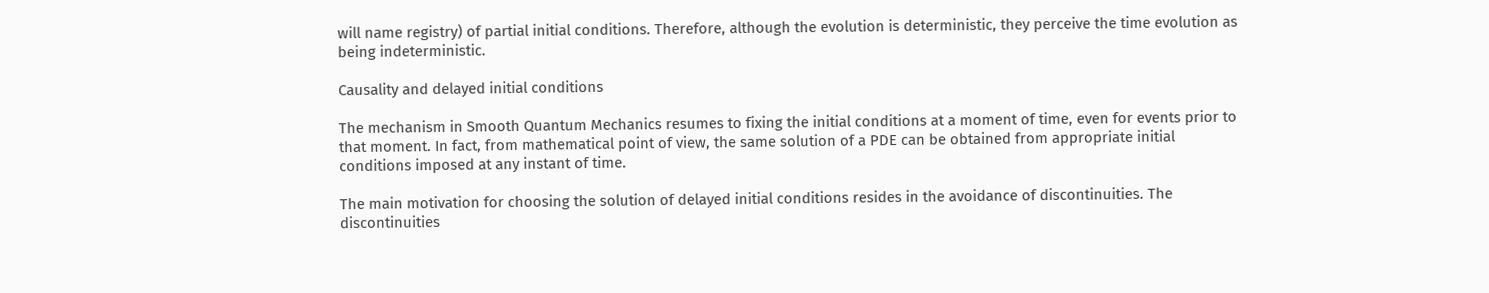will name registry) of partial initial conditions. Therefore, although the evolution is deterministic, they perceive the time evolution as being indeterministic.

Causality and delayed initial conditions

The mechanism in Smooth Quantum Mechanics resumes to fixing the initial conditions at a moment of time, even for events prior to that moment. In fact, from mathematical point of view, the same solution of a PDE can be obtained from appropriate initial conditions imposed at any instant of time.

The main motivation for choosing the solution of delayed initial conditions resides in the avoidance of discontinuities. The discontinuities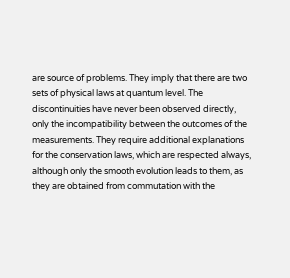are source of problems. They imply that there are two sets of physical laws at quantum level. The discontinuities have never been observed directly, only the incompatibility between the outcomes of the measurements. They require additional explanations for the conservation laws, which are respected always, although only the smooth evolution leads to them, as they are obtained from commutation with the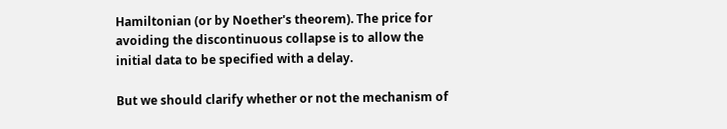Hamiltonian (or by Noether's theorem). The price for avoiding the discontinuous collapse is to allow the initial data to be specified with a delay.

But we should clarify whether or not the mechanism of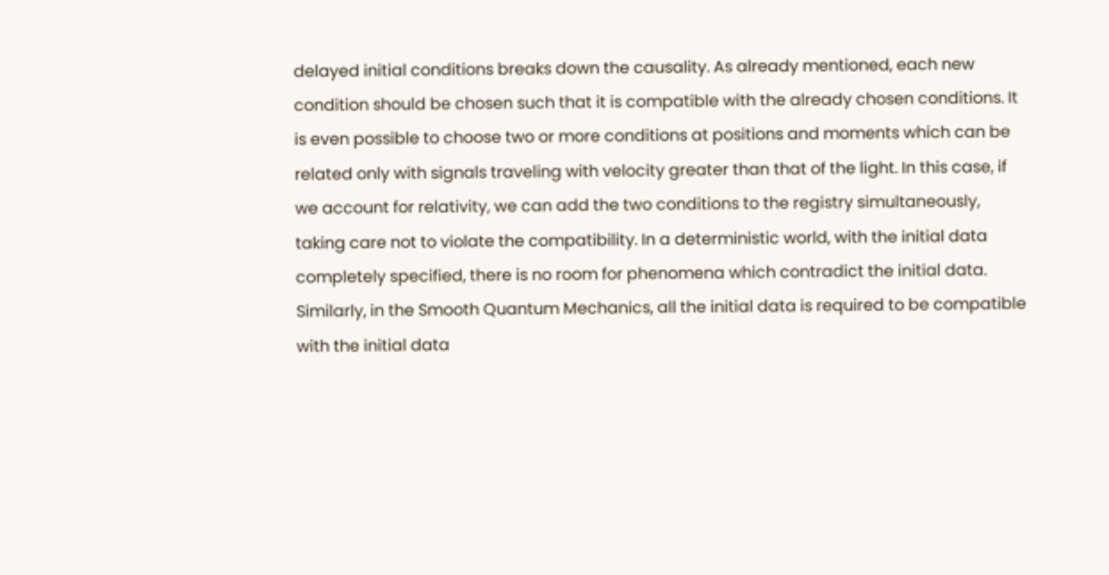delayed initial conditions breaks down the causality. As already mentioned, each new condition should be chosen such that it is compatible with the already chosen conditions. It is even possible to choose two or more conditions at positions and moments which can be related only with signals traveling with velocity greater than that of the light. In this case, if we account for relativity, we can add the two conditions to the registry simultaneously, taking care not to violate the compatibility. In a deterministic world, with the initial data completely specified, there is no room for phenomena which contradict the initial data. Similarly, in the Smooth Quantum Mechanics, all the initial data is required to be compatible with the initial data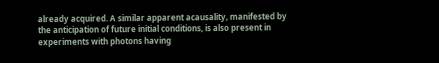already acquired. A similar apparent acausality, manifested by the anticipation of future initial conditions, is also present in experiments with photons having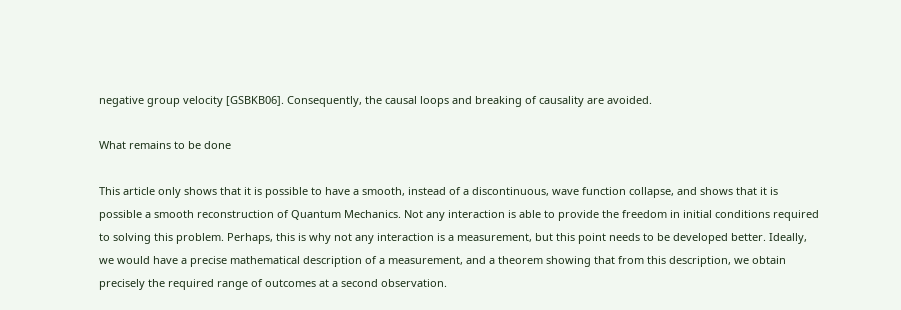negative group velocity [GSBKB06]. Consequently, the causal loops and breaking of causality are avoided.

What remains to be done

This article only shows that it is possible to have a smooth, instead of a discontinuous, wave function collapse, and shows that it is possible a smooth reconstruction of Quantum Mechanics. Not any interaction is able to provide the freedom in initial conditions required to solving this problem. Perhaps, this is why not any interaction is a measurement, but this point needs to be developed better. Ideally, we would have a precise mathematical description of a measurement, and a theorem showing that from this description, we obtain precisely the required range of outcomes at a second observation.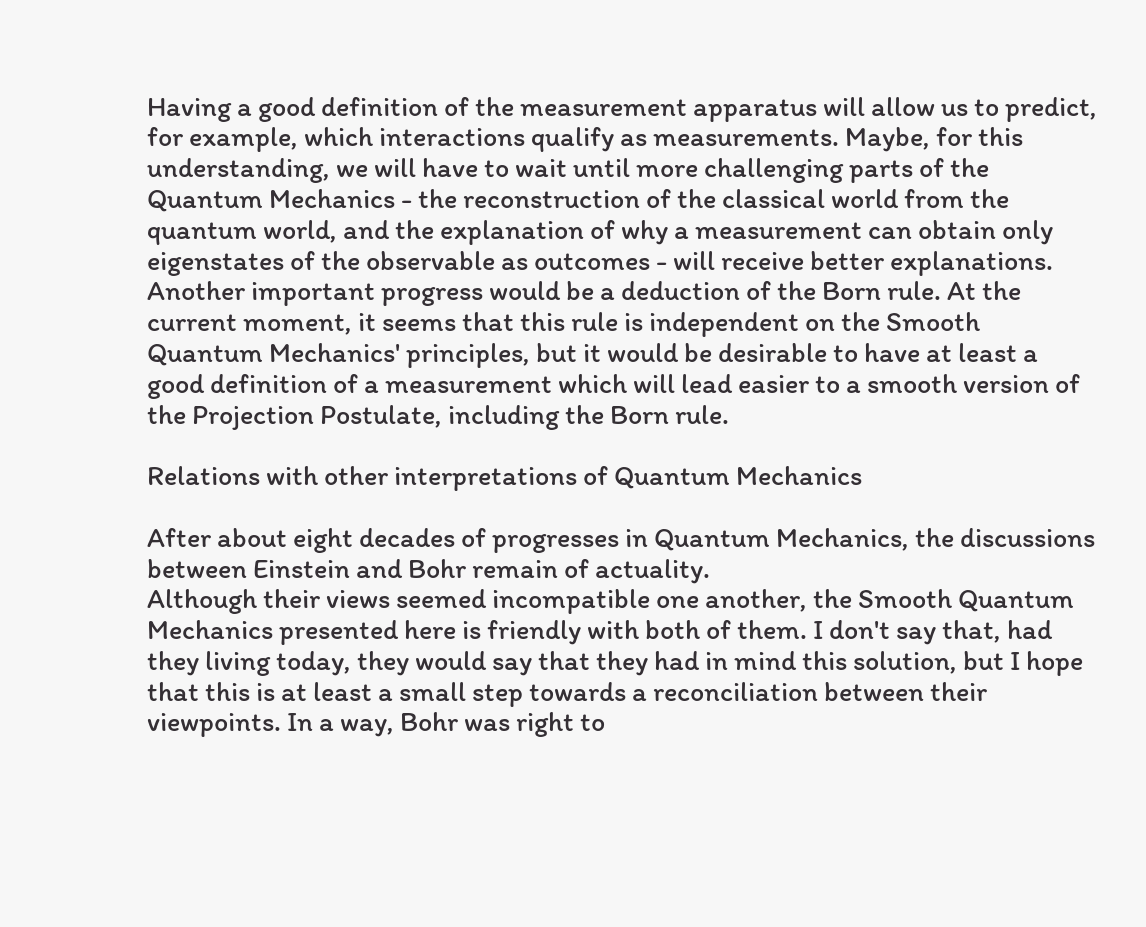Having a good definition of the measurement apparatus will allow us to predict, for example, which interactions qualify as measurements. Maybe, for this understanding, we will have to wait until more challenging parts of the Quantum Mechanics - the reconstruction of the classical world from the quantum world, and the explanation of why a measurement can obtain only eigenstates of the observable as outcomes - will receive better explanations. Another important progress would be a deduction of the Born rule. At the current moment, it seems that this rule is independent on the Smooth Quantum Mechanics' principles, but it would be desirable to have at least a good definition of a measurement which will lead easier to a smooth version of the Projection Postulate, including the Born rule.

Relations with other interpretations of Quantum Mechanics

After about eight decades of progresses in Quantum Mechanics, the discussions between Einstein and Bohr remain of actuality.
Although their views seemed incompatible one another, the Smooth Quantum Mechanics presented here is friendly with both of them. I don't say that, had they living today, they would say that they had in mind this solution, but I hope that this is at least a small step towards a reconciliation between their viewpoints. In a way, Bohr was right to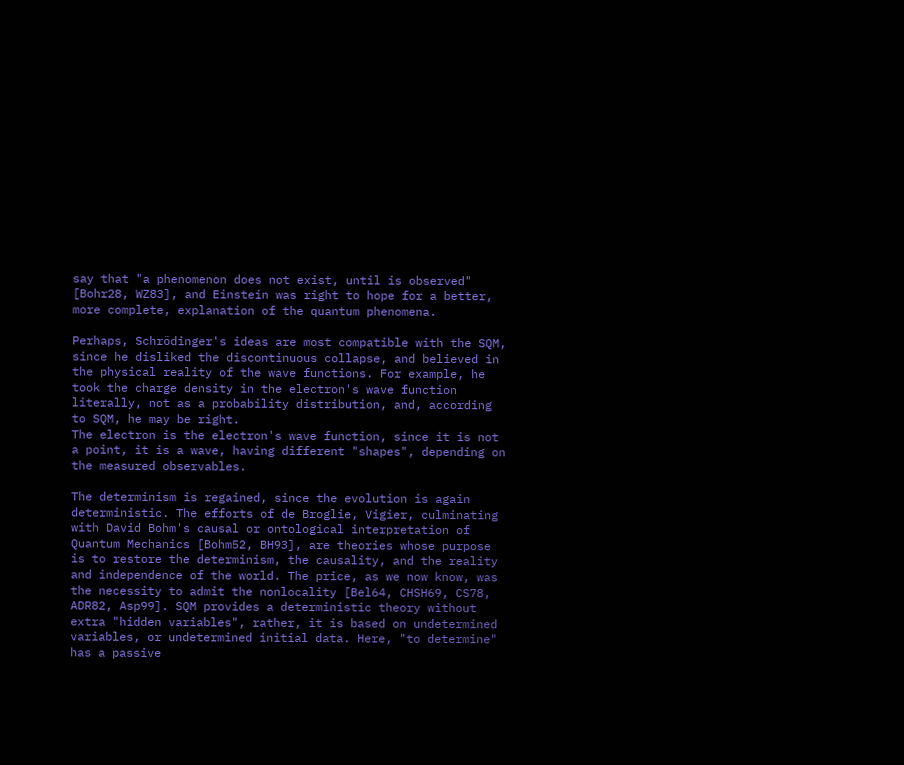say that "a phenomenon does not exist, until is observed" [Bohr28, WZ83], and Einstein was right to hope for a better, more complete, explanation of the quantum phenomena.

Perhaps, Schrödinger's ideas are most compatible with the SQM, since he disliked the discontinuous collapse, and believed in the physical reality of the wave functions. For example, he took the charge density in the electron's wave function literally, not as a probability distribution, and, according to SQM, he may be right.
The electron is the electron's wave function, since it is not a point, it is a wave, having different "shapes", depending on the measured observables.

The determinism is regained, since the evolution is again deterministic. The efforts of de Broglie, Vigier, culminating with David Bohm's causal or ontological interpretation of Quantum Mechanics [Bohm52, BH93], are theories whose purpose is to restore the determinism, the causality, and the reality and independence of the world. The price, as we now know, was the necessity to admit the nonlocality [Bel64, CHSH69, CS78, ADR82, Asp99]. SQM provides a deterministic theory without extra "hidden variables", rather, it is based on undetermined variables, or undetermined initial data. Here, "to determine" has a passive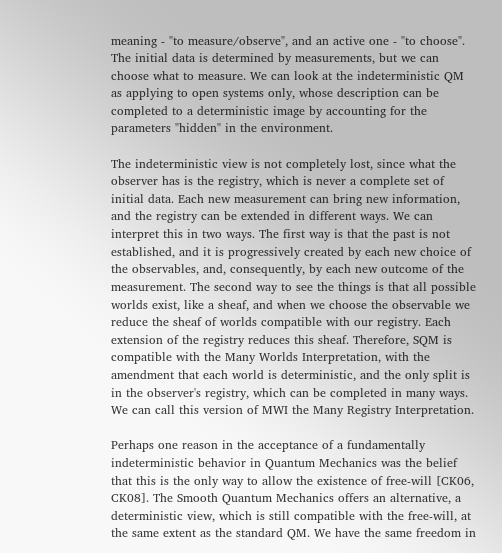meaning - "to measure/observe", and an active one - "to choose". The initial data is determined by measurements, but we can choose what to measure. We can look at the indeterministic QM as applying to open systems only, whose description can be completed to a deterministic image by accounting for the parameters "hidden" in the environment.

The indeterministic view is not completely lost, since what the observer has is the registry, which is never a complete set of initial data. Each new measurement can bring new information, and the registry can be extended in different ways. We can interpret this in two ways. The first way is that the past is not established, and it is progressively created by each new choice of the observables, and, consequently, by each new outcome of the measurement. The second way to see the things is that all possible worlds exist, like a sheaf, and when we choose the observable we reduce the sheaf of worlds compatible with our registry. Each extension of the registry reduces this sheaf. Therefore, SQM is compatible with the Many Worlds Interpretation, with the amendment that each world is deterministic, and the only split is in the observer's registry, which can be completed in many ways. We can call this version of MWI the Many Registry Interpretation.

Perhaps one reason in the acceptance of a fundamentally indeterministic behavior in Quantum Mechanics was the belief that this is the only way to allow the existence of free-will [CK06, CK08]. The Smooth Quantum Mechanics offers an alternative, a deterministic view, which is still compatible with the free-will, at the same extent as the standard QM. We have the same freedom in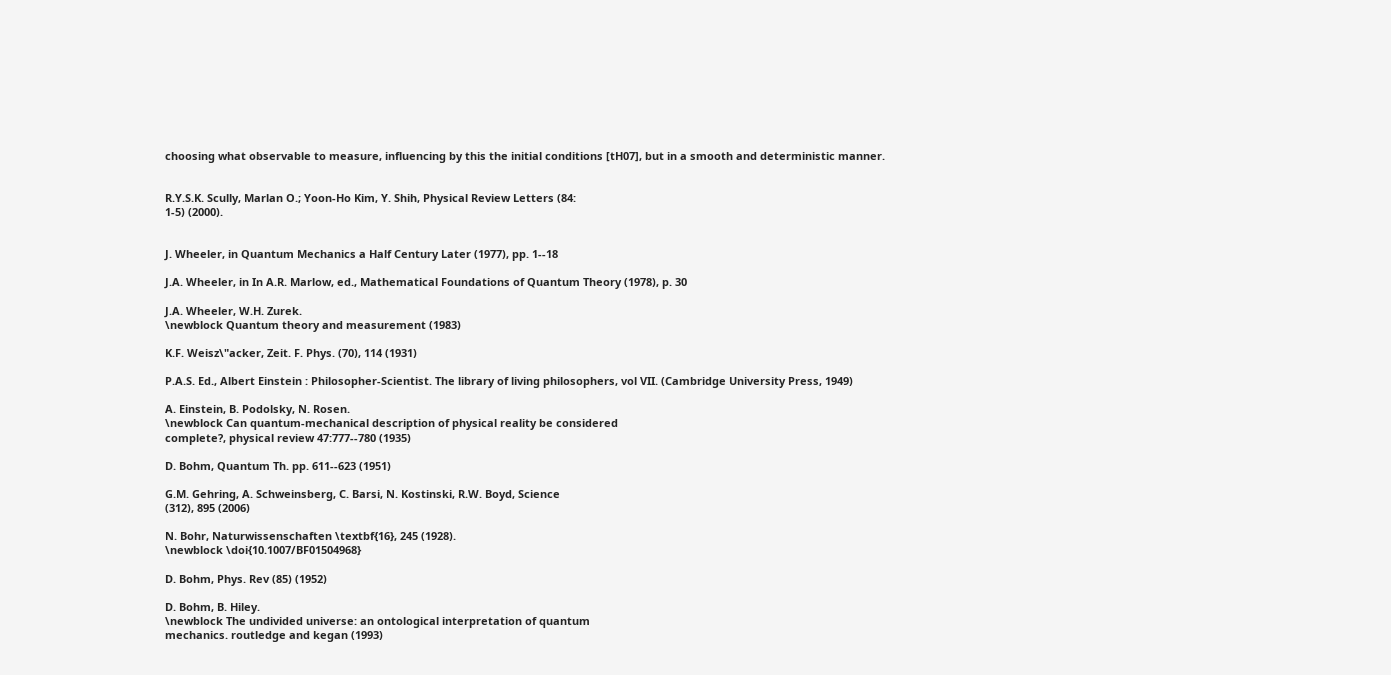choosing what observable to measure, influencing by this the initial conditions [tH07], but in a smooth and deterministic manner.


R.Y.S.K. Scully, Marlan O.; Yoon-Ho Kim, Y. Shih, Physical Review Letters (84:
1-5) (2000).


J. Wheeler, in Quantum Mechanics a Half Century Later (1977), pp. 1--18

J.A. Wheeler, in In A.R. Marlow, ed., Mathematical Foundations of Quantum Theory (1978), p. 30

J.A. Wheeler, W.H. Zurek.
\newblock Quantum theory and measurement (1983)

K.F. Weisz\"acker, Zeit. F. Phys. (70), 114 (1931)

P.A.S. Ed., Albert Einstein : Philosopher-Scientist. The library of living philosophers, vol VII. (Cambridge University Press, 1949)

A. Einstein, B. Podolsky, N. Rosen.
\newblock Can quantum-mechanical description of physical reality be considered
complete?, physical review 47:777--780 (1935)

D. Bohm, Quantum Th. pp. 611--623 (1951)

G.M. Gehring, A. Schweinsberg, C. Barsi, N. Kostinski, R.W. Boyd, Science
(312), 895 (2006)

N. Bohr, Naturwissenschaften \textbf{16}, 245 (1928).
\newblock \doi{10.1007/BF01504968}

D. Bohm, Phys. Rev (85) (1952)

D. Bohm, B. Hiley.
\newblock The undivided universe: an ontological interpretation of quantum
mechanics. routledge and kegan (1993)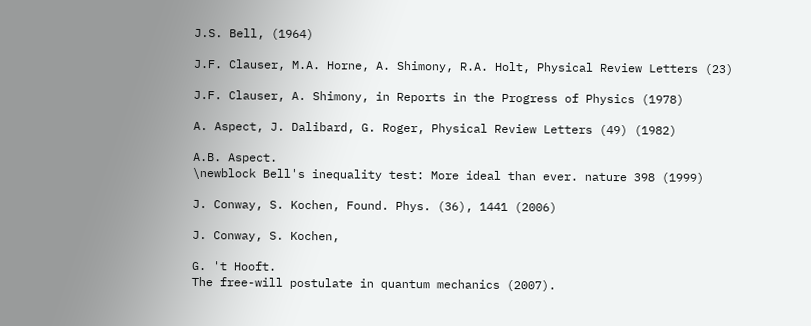J.S. Bell, (1964)

J.F. Clauser, M.A. Horne, A. Shimony, R.A. Holt, Physical Review Letters (23)

J.F. Clauser, A. Shimony, in Reports in the Progress of Physics (1978)

A. Aspect, J. Dalibard, G. Roger, Physical Review Letters (49) (1982)

A.B. Aspect.
\newblock Bell's inequality test: More ideal than ever. nature 398 (1999)

J. Conway, S. Kochen, Found. Phys. (36), 1441 (2006)

J. Conway, S. Kochen,

G. 't Hooft.
The free-will postulate in quantum mechanics (2007).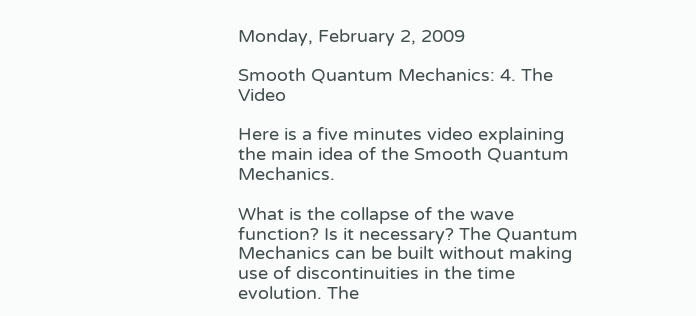Monday, February 2, 2009

Smooth Quantum Mechanics: 4. The Video

Here is a five minutes video explaining the main idea of the Smooth Quantum Mechanics.

What is the collapse of the wave function? Is it necessary? The Quantum Mechanics can be built without making use of discontinuities in the time evolution. The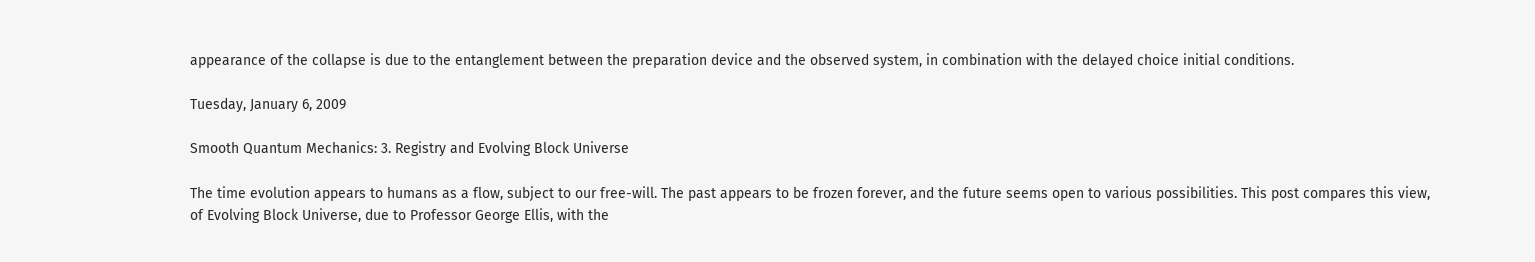appearance of the collapse is due to the entanglement between the preparation device and the observed system, in combination with the delayed choice initial conditions.

Tuesday, January 6, 2009

Smooth Quantum Mechanics: 3. Registry and Evolving Block Universe

The time evolution appears to humans as a flow, subject to our free-will. The past appears to be frozen forever, and the future seems open to various possibilities. This post compares this view, of Evolving Block Universe, due to Professor George Ellis, with the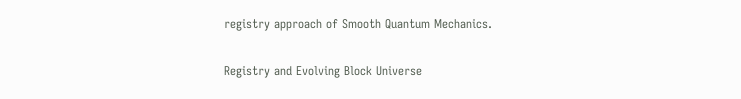registry approach of Smooth Quantum Mechanics.

Registry and Evolving Block Universe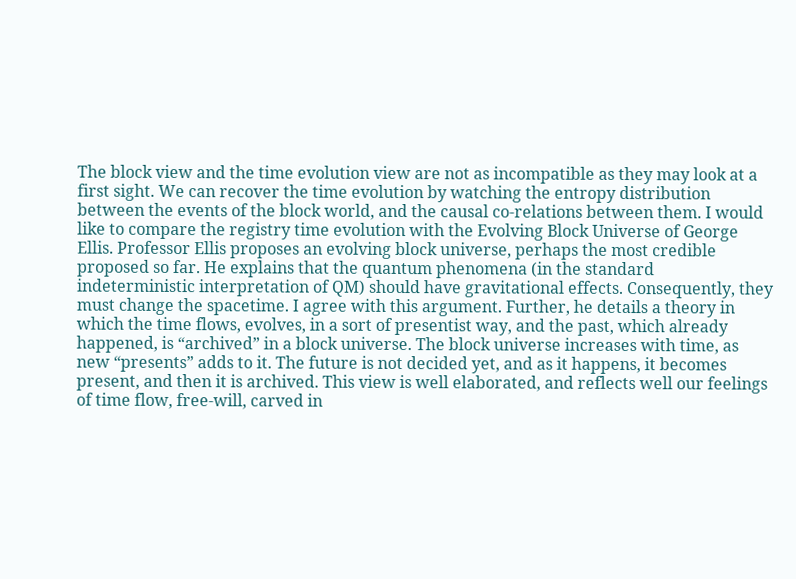The block view and the time evolution view are not as incompatible as they may look at a first sight. We can recover the time evolution by watching the entropy distribution between the events of the block world, and the causal co-relations between them. I would like to compare the registry time evolution with the Evolving Block Universe of George Ellis. Professor Ellis proposes an evolving block universe, perhaps the most credible proposed so far. He explains that the quantum phenomena (in the standard indeterministic interpretation of QM) should have gravitational effects. Consequently, they must change the spacetime. I agree with this argument. Further, he details a theory in which the time flows, evolves, in a sort of presentist way, and the past, which already happened, is “archived” in a block universe. The block universe increases with time, as new “presents” adds to it. The future is not decided yet, and as it happens, it becomes present, and then it is archived. This view is well elaborated, and reflects well our feelings of time flow, free-will, carved in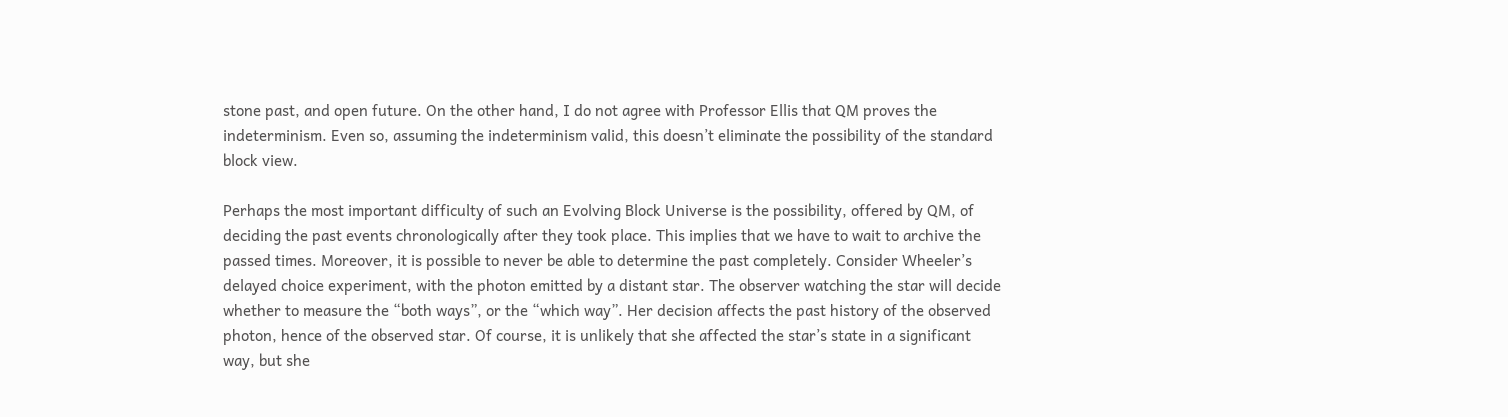stone past, and open future. On the other hand, I do not agree with Professor Ellis that QM proves the indeterminism. Even so, assuming the indeterminism valid, this doesn’t eliminate the possibility of the standard block view.

Perhaps the most important difficulty of such an Evolving Block Universe is the possibility, offered by QM, of deciding the past events chronologically after they took place. This implies that we have to wait to archive the passed times. Moreover, it is possible to never be able to determine the past completely. Consider Wheeler’s delayed choice experiment, with the photon emitted by a distant star. The observer watching the star will decide whether to measure the “both ways”, or the “which way”. Her decision affects the past history of the observed photon, hence of the observed star. Of course, it is unlikely that she affected the star’s state in a significant way, but she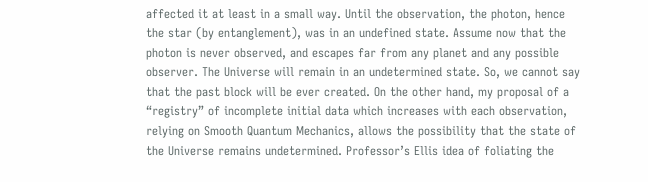affected it at least in a small way. Until the observation, the photon, hence the star (by entanglement), was in an undefined state. Assume now that the photon is never observed, and escapes far from any planet and any possible observer. The Universe will remain in an undetermined state. So, we cannot say that the past block will be ever created. On the other hand, my proposal of a “registry” of incomplete initial data which increases with each observation, relying on Smooth Quantum Mechanics, allows the possibility that the state of the Universe remains undetermined. Professor’s Ellis idea of foliating the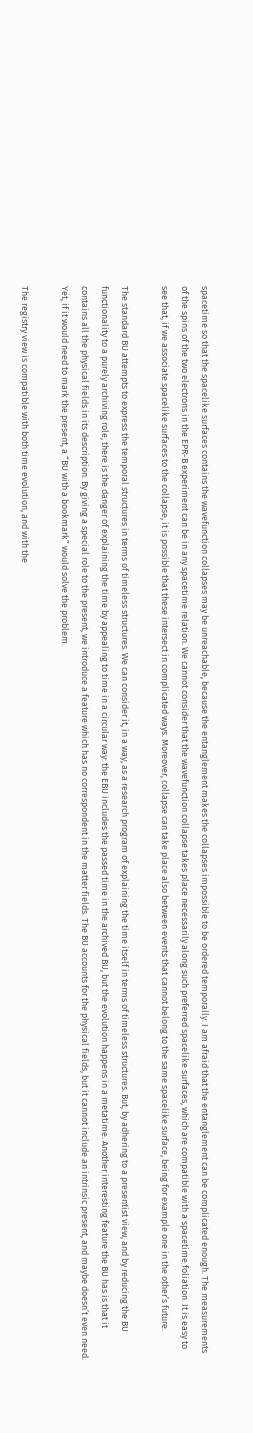spacetime so that the spacelike surfaces contains the wavefunction collapses may be unreachable, because the entanglement makes the collapses impossible to be ordered temporally. I am afraid that the entanglement can be complicated enough. The measurements of the spins of the two electrons in the EPR-B experiment can be in any spacetime relation. We cannot consider that the wavefunction collapse takes place necessarily along such preferred spacelike surfaces, which are compatible with a spacetime foliation. It is easy to see that, if we associate spacelike surfaces to the collapse, it is possible that these intersect in complicated ways. Moreover, collapse can take place also between events that cannot belong to the same spacelike surface, being for example one in the other’s future.

The standard BU attempts to express the temporal structures in terms of timeless structures. We can consider it, in a way, as a research program of explaining the time itself in terms of timeless structures. But, by adhering to a presentist view, and by reducing the BU functionality to a purely archiving role, there is the danger of explaining the time by appealing to time in a circular way: the EBU includes the passed time in the archived BU, but the evolution happens in a metatime. Another interesting feature the BU has is that it contains all the physical fields in its description. By giving a special role to the present, we introduce a feature which has no correspondent in the matter fields. The BU accounts for the physical fields, but it cannot include an intrinsic present, and maybe doesn’t even need. Yet, if it would need to mark the present, a “BU with a bookmark” would solve the problem.

The registry view is compatible with both time evolution, and with the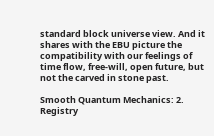standard block universe view. And it shares with the EBU picture the compatibility with our feelings of time flow, free-will, open future, but not the carved in stone past.

Smooth Quantum Mechanics: 2. Registry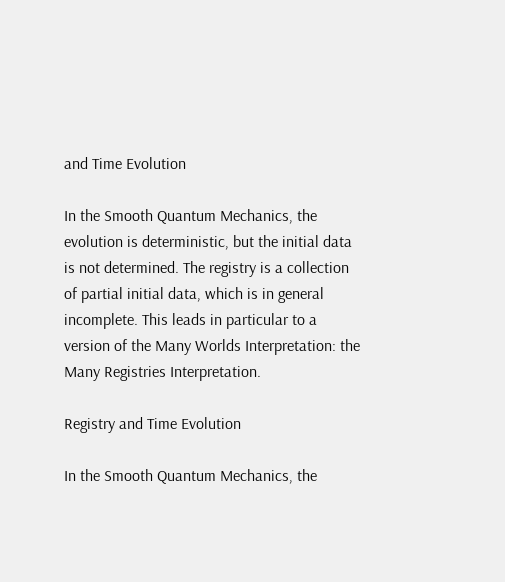and Time Evolution

In the Smooth Quantum Mechanics, the evolution is deterministic, but the initial data is not determined. The registry is a collection of partial initial data, which is in general incomplete. This leads in particular to a version of the Many Worlds Interpretation: the Many Registries Interpretation.

Registry and Time Evolution

In the Smooth Quantum Mechanics, the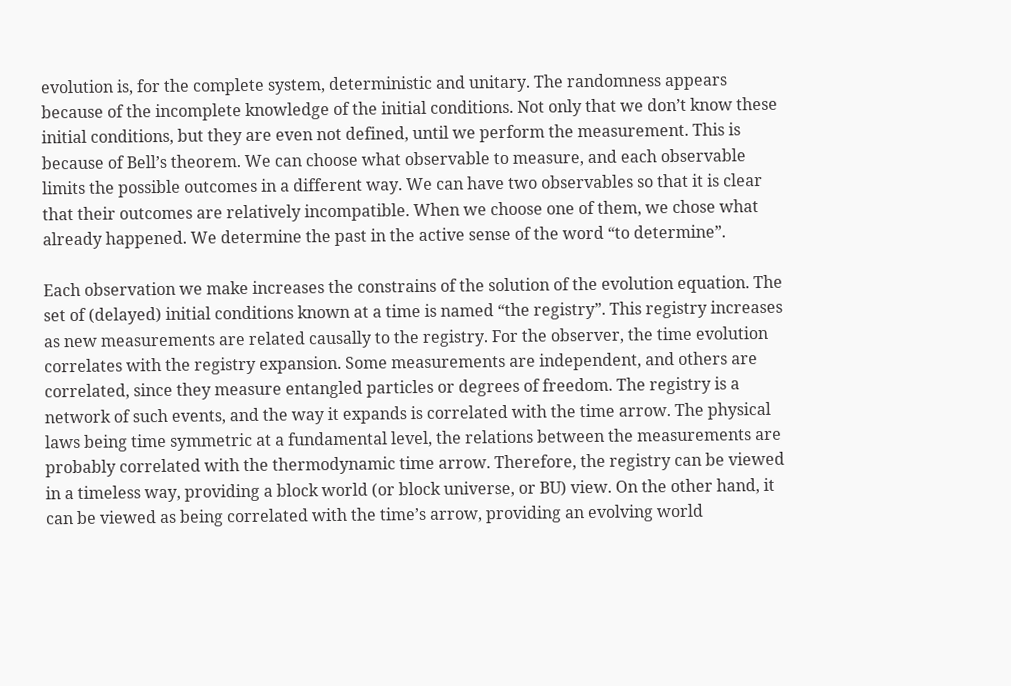evolution is, for the complete system, deterministic and unitary. The randomness appears because of the incomplete knowledge of the initial conditions. Not only that we don’t know these initial conditions, but they are even not defined, until we perform the measurement. This is because of Bell’s theorem. We can choose what observable to measure, and each observable limits the possible outcomes in a different way. We can have two observables so that it is clear that their outcomes are relatively incompatible. When we choose one of them, we chose what already happened. We determine the past in the active sense of the word “to determine”.

Each observation we make increases the constrains of the solution of the evolution equation. The set of (delayed) initial conditions known at a time is named “the registry”. This registry increases as new measurements are related causally to the registry. For the observer, the time evolution correlates with the registry expansion. Some measurements are independent, and others are correlated, since they measure entangled particles or degrees of freedom. The registry is a network of such events, and the way it expands is correlated with the time arrow. The physical laws being time symmetric at a fundamental level, the relations between the measurements are probably correlated with the thermodynamic time arrow. Therefore, the registry can be viewed in a timeless way, providing a block world (or block universe, or BU) view. On the other hand, it can be viewed as being correlated with the time’s arrow, providing an evolving world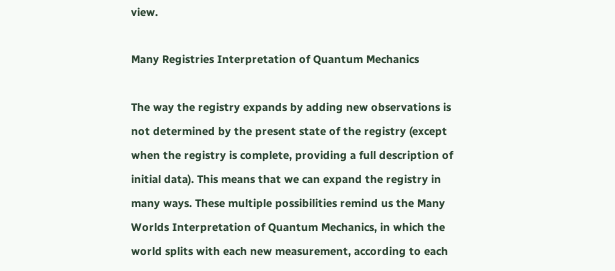view.

Many Registries Interpretation of Quantum Mechanics

The way the registry expands by adding new observations is not determined by the present state of the registry (except when the registry is complete, providing a full description of initial data). This means that we can expand the registry in many ways. These multiple possibilities remind us the Many Worlds Interpretation of Quantum Mechanics, in which the world splits with each new measurement, according to each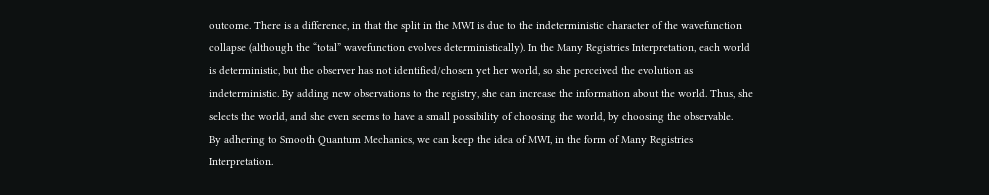outcome. There is a difference, in that the split in the MWI is due to the indeterministic character of the wavefunction collapse (although the “total” wavefunction evolves deterministically). In the Many Registries Interpretation, each world is deterministic, but the observer has not identified/chosen yet her world, so she perceived the evolution as indeterministic. By adding new observations to the registry, she can increase the information about the world. Thus, she selects the world, and she even seems to have a small possibility of choosing the world, by choosing the observable.
By adhering to Smooth Quantum Mechanics, we can keep the idea of MWI, in the form of Many Registries Interpretation.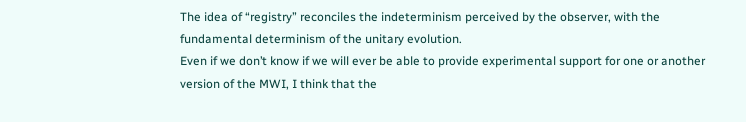The idea of “registry” reconciles the indeterminism perceived by the observer, with the fundamental determinism of the unitary evolution.
Even if we don’t know if we will ever be able to provide experimental support for one or another version of the MWI, I think that the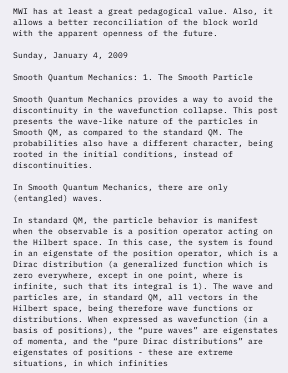MWI has at least a great pedagogical value. Also, it allows a better reconciliation of the block world with the apparent openness of the future.

Sunday, January 4, 2009

Smooth Quantum Mechanics: 1. The Smooth Particle

Smooth Quantum Mechanics provides a way to avoid the discontinuity in the wavefunction collapse. This post presents the wave-like nature of the particles in Smooth QM, as compared to the standard QM. The probabilities also have a different character, being rooted in the initial conditions, instead of discontinuities.

In Smooth Quantum Mechanics, there are only (entangled) waves.

In standard QM, the particle behavior is manifest when the observable is a position operator acting on the Hilbert space. In this case, the system is found in an eigenstate of the position operator, which is a Dirac distribution (a generalized function which is zero everywhere, except in one point, where is infinite, such that its integral is 1). The wave and particles are, in standard QM, all vectors in the Hilbert space, being therefore wave functions or distributions. When expressed as wavefunction (in a basis of positions), the “pure waves” are eigenstates of momenta, and the “pure Dirac distributions” are eigenstates of positions - these are extreme situations, in which infinities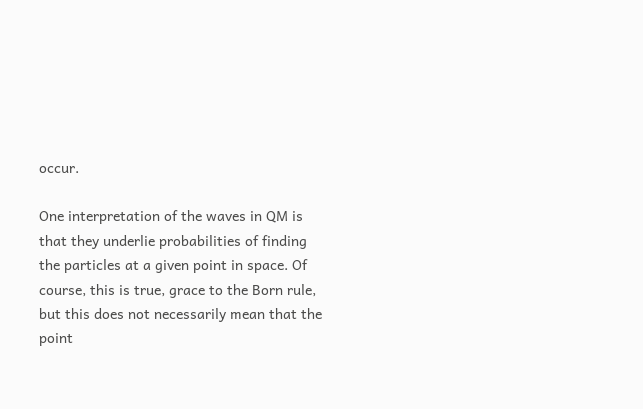occur.

One interpretation of the waves in QM is that they underlie probabilities of finding the particles at a given point in space. Of course, this is true, grace to the Born rule, but this does not necessarily mean that the point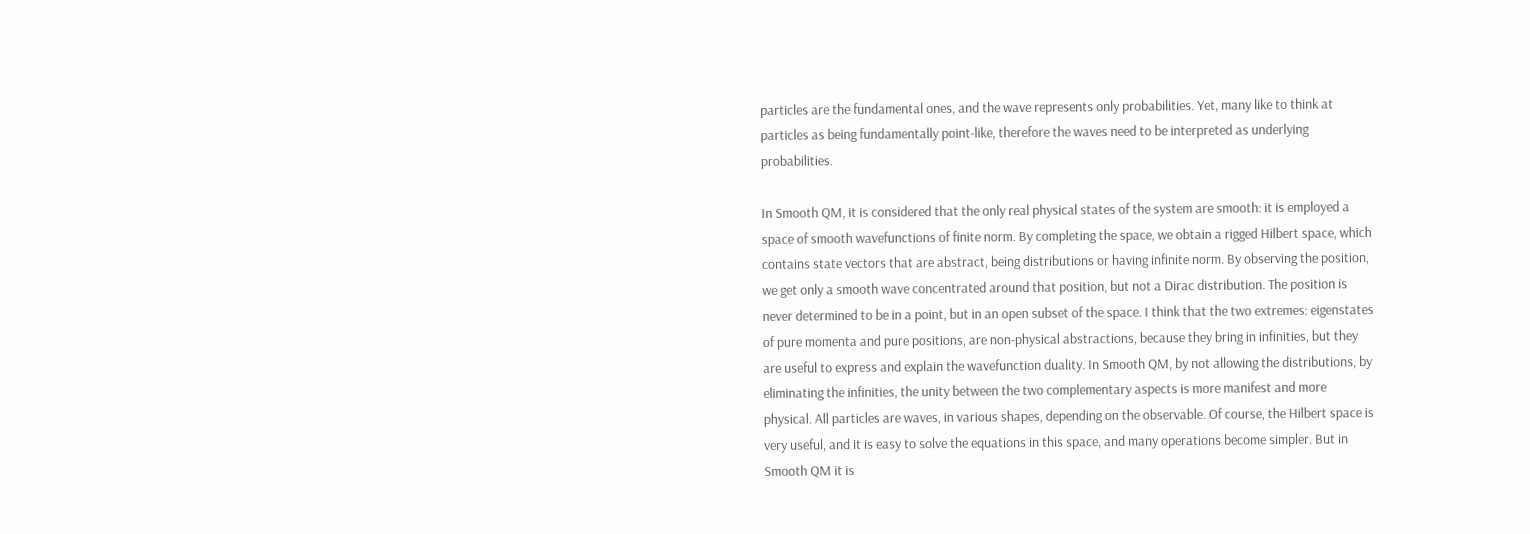particles are the fundamental ones, and the wave represents only probabilities. Yet, many like to think at particles as being fundamentally point-like, therefore the waves need to be interpreted as underlying probabilities.

In Smooth QM, it is considered that the only real physical states of the system are smooth: it is employed a space of smooth wavefunctions of finite norm. By completing the space, we obtain a rigged Hilbert space, which contains state vectors that are abstract, being distributions or having infinite norm. By observing the position, we get only a smooth wave concentrated around that position, but not a Dirac distribution. The position is never determined to be in a point, but in an open subset of the space. I think that the two extremes: eigenstates of pure momenta and pure positions, are non-physical abstractions, because they bring in infinities, but they are useful to express and explain the wavefunction duality. In Smooth QM, by not allowing the distributions, by eliminating the infinities, the unity between the two complementary aspects is more manifest and more physical. All particles are waves, in various shapes, depending on the observable. Of course, the Hilbert space is very useful, and it is easy to solve the equations in this space, and many operations become simpler. But in Smooth QM it is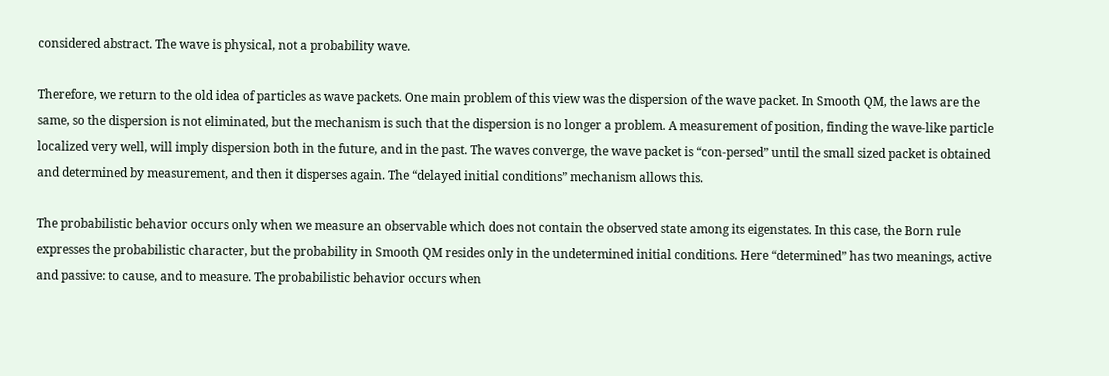considered abstract. The wave is physical, not a probability wave.

Therefore, we return to the old idea of particles as wave packets. One main problem of this view was the dispersion of the wave packet. In Smooth QM, the laws are the same, so the dispersion is not eliminated, but the mechanism is such that the dispersion is no longer a problem. A measurement of position, finding the wave-like particle localized very well, will imply dispersion both in the future, and in the past. The waves converge, the wave packet is “con-persed” until the small sized packet is obtained and determined by measurement, and then it disperses again. The “delayed initial conditions” mechanism allows this.

The probabilistic behavior occurs only when we measure an observable which does not contain the observed state among its eigenstates. In this case, the Born rule expresses the probabilistic character, but the probability in Smooth QM resides only in the undetermined initial conditions. Here “determined” has two meanings, active and passive: to cause, and to measure. The probabilistic behavior occurs when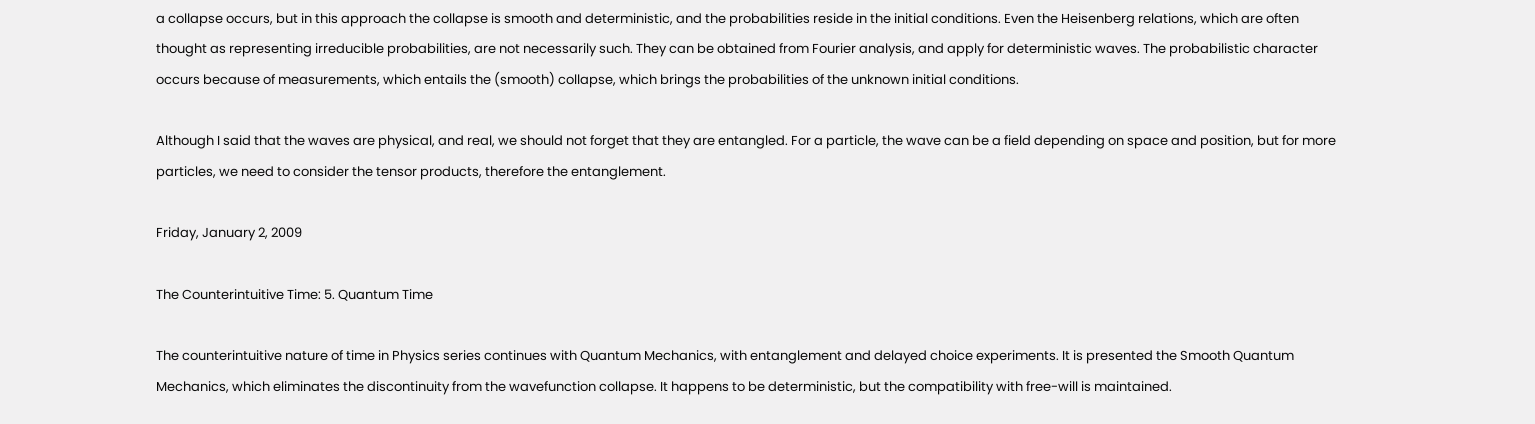a collapse occurs, but in this approach the collapse is smooth and deterministic, and the probabilities reside in the initial conditions. Even the Heisenberg relations, which are often thought as representing irreducible probabilities, are not necessarily such. They can be obtained from Fourier analysis, and apply for deterministic waves. The probabilistic character occurs because of measurements, which entails the (smooth) collapse, which brings the probabilities of the unknown initial conditions.

Although I said that the waves are physical, and real, we should not forget that they are entangled. For a particle, the wave can be a field depending on space and position, but for more particles, we need to consider the tensor products, therefore the entanglement.

Friday, January 2, 2009

The Counterintuitive Time: 5. Quantum Time

The counterintuitive nature of time in Physics series continues with Quantum Mechanics, with entanglement and delayed choice experiments. It is presented the Smooth Quantum Mechanics, which eliminates the discontinuity from the wavefunction collapse. It happens to be deterministic, but the compatibility with free-will is maintained.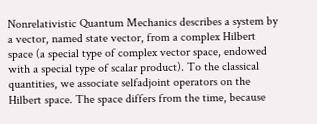Nonrelativistic Quantum Mechanics describes a system by a vector, named state vector, from a complex Hilbert space (a special type of complex vector space, endowed with a special type of scalar product). To the classical quantities, we associate selfadjoint operators on the Hilbert space. The space differs from the time, because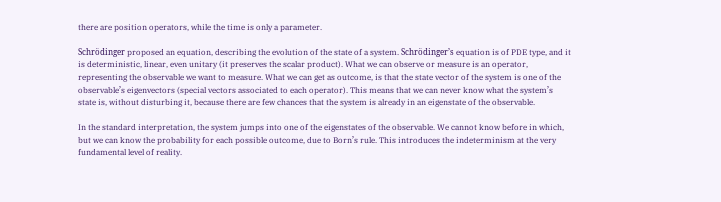there are position operators, while the time is only a parameter.

Schrödinger proposed an equation, describing the evolution of the state of a system. Schrödinger’s equation is of PDE type, and it is deterministic, linear, even unitary (it preserves the scalar product). What we can observe or measure is an operator, representing the observable we want to measure. What we can get as outcome, is that the state vector of the system is one of the observable’s eigenvectors (special vectors associated to each operator). This means that we can never know what the system’s state is, without disturbing it, because there are few chances that the system is already in an eigenstate of the observable.

In the standard interpretation, the system jumps into one of the eigenstates of the observable. We cannot know before in which, but we can know the probability for each possible outcome, due to Born’s rule. This introduces the indeterminism at the very fundamental level of reality.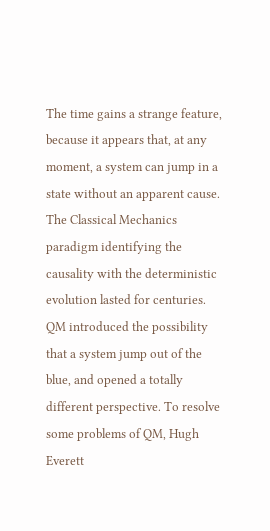The time gains a strange feature, because it appears that, at any moment, a system can jump in a state without an apparent cause. The Classical Mechanics paradigm identifying the causality with the deterministic evolution lasted for centuries. QM introduced the possibility that a system jump out of the blue, and opened a totally different perspective. To resolve some problems of QM, Hugh Everett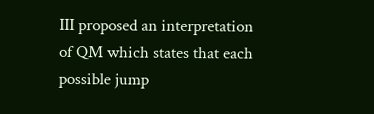III proposed an interpretation of QM which states that each possible jump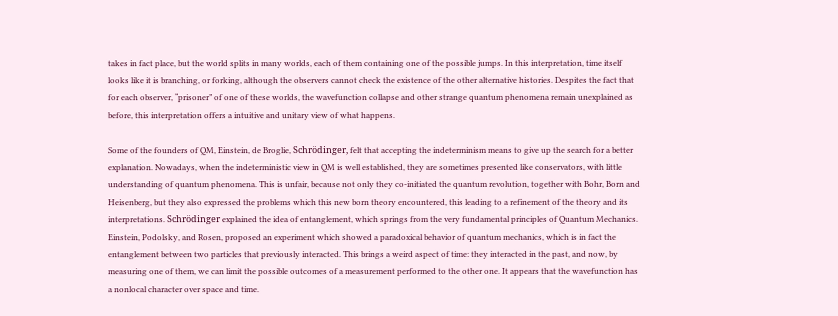takes in fact place, but the world splits in many worlds, each of them containing one of the possible jumps. In this interpretation, time itself looks like it is branching, or forking, although the observers cannot check the existence of the other alternative histories. Despites the fact that for each observer, “prisoner” of one of these worlds, the wavefunction collapse and other strange quantum phenomena remain unexplained as before, this interpretation offers a intuitive and unitary view of what happens.

Some of the founders of QM, Einstein, de Broglie, Schrödinger, felt that accepting the indeterminism means to give up the search for a better explanation. Nowadays, when the indeterministic view in QM is well established, they are sometimes presented like conservators, with little understanding of quantum phenomena. This is unfair, because not only they co-initiated the quantum revolution, together with Bohr, Born and Heisenberg, but they also expressed the problems which this new born theory encountered, this leading to a refinement of the theory and its interpretations. Schrödinger explained the idea of entanglement, which springs from the very fundamental principles of Quantum Mechanics. Einstein, Podolsky, and Rosen, proposed an experiment which showed a paradoxical behavior of quantum mechanics, which is in fact the entanglement between two particles that previously interacted. This brings a weird aspect of time: they interacted in the past, and now, by measuring one of them, we can limit the possible outcomes of a measurement performed to the other one. It appears that the wavefunction has a nonlocal character over space and time.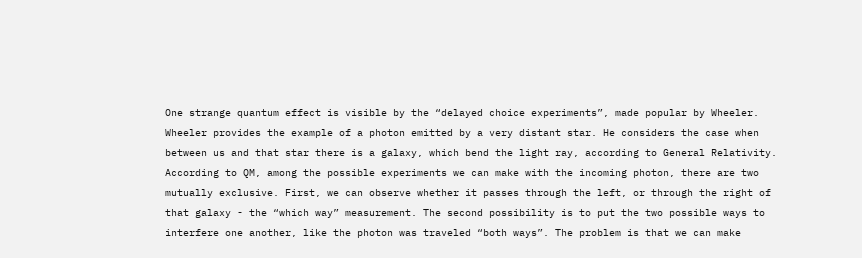One strange quantum effect is visible by the “delayed choice experiments”, made popular by Wheeler. Wheeler provides the example of a photon emitted by a very distant star. He considers the case when between us and that star there is a galaxy, which bend the light ray, according to General Relativity. According to QM, among the possible experiments we can make with the incoming photon, there are two mutually exclusive. First, we can observe whether it passes through the left, or through the right of that galaxy - the “which way” measurement. The second possibility is to put the two possible ways to interfere one another, like the photon was traveled “both ways”. The problem is that we can make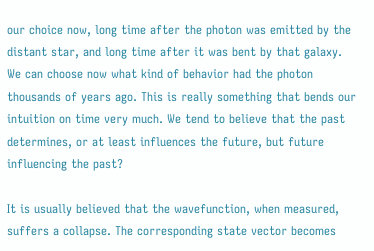our choice now, long time after the photon was emitted by the distant star, and long time after it was bent by that galaxy. We can choose now what kind of behavior had the photon thousands of years ago. This is really something that bends our intuition on time very much. We tend to believe that the past determines, or at least influences the future, but future influencing the past?

It is usually believed that the wavefunction, when measured, suffers a collapse. The corresponding state vector becomes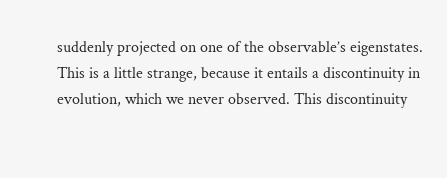suddenly projected on one of the observable’s eigenstates. This is a little strange, because it entails a discontinuity in evolution, which we never observed. This discontinuity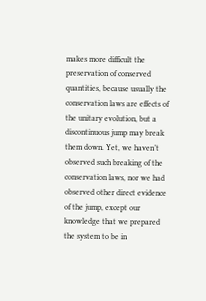makes more difficult the preservation of conserved quantities, because usually the conservation laws are effects of the unitary evolution, but a discontinuous jump may break them down. Yet, we haven’t observed such breaking of the conservation laws, nor we had observed other direct evidence of the jump, except our knowledge that we prepared the system to be in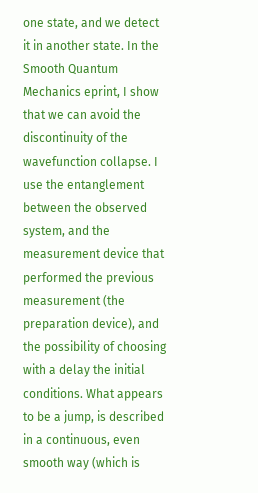one state, and we detect it in another state. In the Smooth Quantum Mechanics eprint, I show that we can avoid the discontinuity of the wavefunction collapse. I use the entanglement between the observed system, and the measurement device that performed the previous measurement (the preparation device), and the possibility of choosing with a delay the initial conditions. What appears to be a jump, is described in a continuous, even smooth way (which is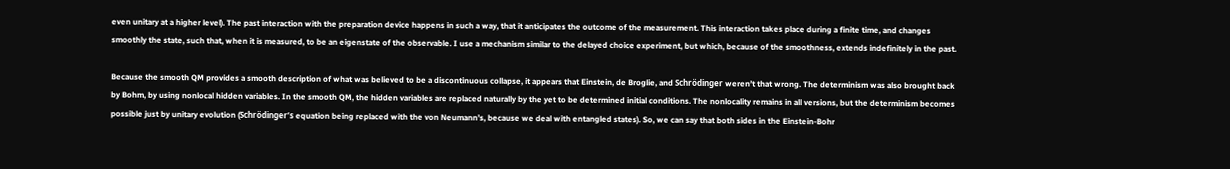even unitary at a higher level). The past interaction with the preparation device happens in such a way, that it anticipates the outcome of the measurement. This interaction takes place during a finite time, and changes smoothly the state, such that, when it is measured, to be an eigenstate of the observable. I use a mechanism similar to the delayed choice experiment, but which, because of the smoothness, extends indefinitely in the past.

Because the smooth QM provides a smooth description of what was believed to be a discontinuous collapse, it appears that Einstein, de Broglie, and Schrödinger weren’t that wrong. The determinism was also brought back by Bohm, by using nonlocal hidden variables. In the smooth QM, the hidden variables are replaced naturally by the yet to be determined initial conditions. The nonlocality remains in all versions, but the determinism becomes possible just by unitary evolution (Schrödinger’s equation being replaced with the von Neumann’s, because we deal with entangled states). So, we can say that both sides in the Einstein-Bohr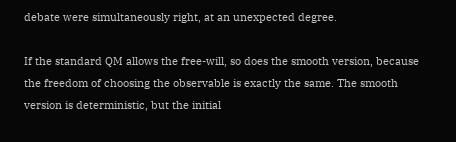debate were simultaneously right, at an unexpected degree.

If the standard QM allows the free-will, so does the smooth version, because the freedom of choosing the observable is exactly the same. The smooth version is deterministic, but the initial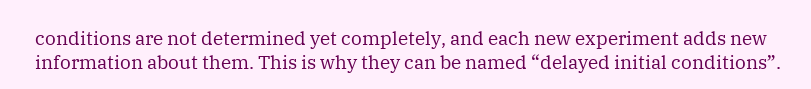conditions are not determined yet completely, and each new experiment adds new information about them. This is why they can be named “delayed initial conditions”.